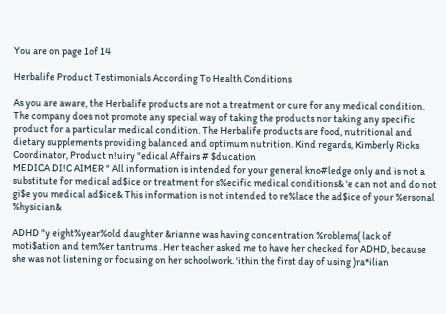You are on page 1of 14

Herbalife Product Testimonials According To Health Conditions

As you are aware, the Herbalife products are not a treatment or cure for any medical condition. The company does not promote any special way of taking the products nor taking any specific product for a particular medical condition. The Herbalife products are food, nutritional and dietary supplements providing balanced and optimum nutrition. Kind regards, Kimberly Ricks Coordinator, Product n!uiry "edical Affairs # $ducation
MEDICA DI!C AIMER " All information is intended for your general kno#ledge only and is not a substitute for medical ad$ice or treatment for s%ecific medical conditions& 'e can not and do not gi$e you medical ad$ice& This information is not intended to re%lace the ad$ice of your %ersonal %hysician&

ADHD "y eight%year%old daughter &rianne was having concentration %roblems( lack of moti$ation and tem%er tantrums . Her teacher asked me to have her checked for ADHD, because she was not listening or focusing on her schoolwork. 'ithin the first day of using )ra*ilian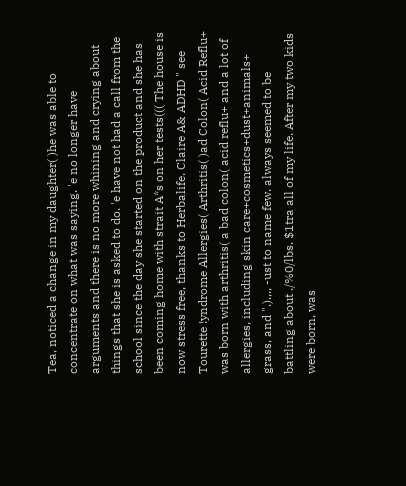Tea, noticed a change in my daughter( )he was able to concentrate on what was saying. 'e no longer have arguments and there is no more whining and crying about things that she is asked to do. 'e have not had a call from the school since the day she started on the product and she has been coming home with strait A*s on her tests((( The house is now stress free, thanks to Herbalife. Claire A& ADHD " see Tourette !yndrome Allergies( Arthritis( )ad Colon( Acid Reflu+ was born with arthritis( a bad colon( acid reflu+ and a lot of allergies, including skin care+cosmetics+dust+animals+ grass, and ".).,., -ust to name few. always seemed to be battling about ./%0/lbs. $1tra all of my life. After my two kids were born, was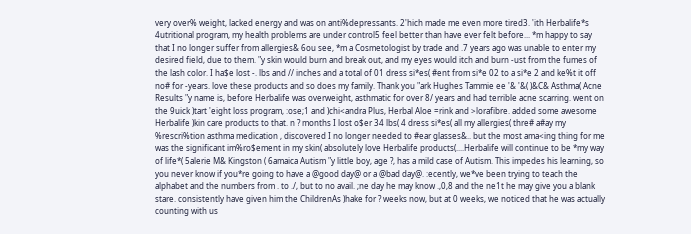very over% weight, lacked energy and was on anti%depressants. 2'hich made me even more tired3. 'ith Herbalife*s 4utritional program, my health problems are under control5 feel better than have ever felt before... *m happy to say that I no longer suffer from allergies& 6ou see, *m a Cosmetologist by trade and .7 years ago was unable to enter my desired field, due to them. "y skin would burn and break out, and my eyes would itch and burn -ust from the fumes of the lash color. I ha$e lost -. lbs and // inches and a total of 01 dress si*es( #ent from si*e 02 to a si*e 2 and ke%t it off no# for -years. love these products and so does my family. Thank you "ark Hughes Tammie ee '& '&( )&C& Asthma( Acne Results "y name is, before Herbalife was overweight, asthmatic for over 8/ years and had terrible acne scarring. went on the 9uick )tart 'eight loss program, :ose;1 and )chi<andra Plus, Herbal Aloe =rink and >lorafibre. added some awesome Herbalife )kin care products to that. n ? months I lost o$er 34 lbs( 4 dress si*es( all my allergies( thre# a#ay my %rescri%tion asthma medication , discovered I no longer needed to #ear glasses&.. but the most ama<ing thing for me was the significant im%ro$ement in my skin( absolutely love Herbalife products(....Herbalife will continue to be *my way of life*( 5alerie M& Kingston ( 6amaica Autism "y little boy, age ?, has a mild case of Autism. This impedes his learning, so you never know if you*re going to have a @good day@ or a @bad day@. :ecently, we*ve been trying to teach the alphabet and the numbers from . to ./, but to no avail. ;ne day he may know .,0,8 and the ne1t he may give you a blank stare. consistently have given him the ChildrenAs )hake for ? weeks now, but at 0 weeks, we noticed that he was actually counting with us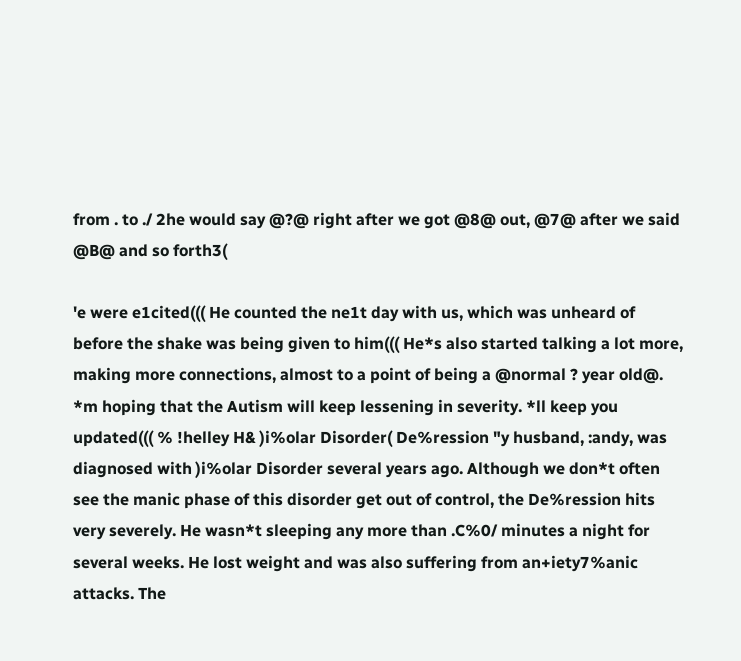from . to ./ 2he would say @?@ right after we got @8@ out, @7@ after we said @B@ and so forth3(

'e were e1cited((( He counted the ne1t day with us, which was unheard of before the shake was being given to him((( He*s also started talking a lot more, making more connections, almost to a point of being a @normal ? year old@. *m hoping that the Autism will keep lessening in severity. *ll keep you updated((( % !helley H& )i%olar Disorder( De%ression "y husband, :andy, was diagnosed with )i%olar Disorder several years ago. Although we don*t often see the manic phase of this disorder get out of control, the De%ression hits very severely. He wasn*t sleeping any more than .C%0/ minutes a night for several weeks. He lost weight and was also suffering from an+iety7%anic attacks. The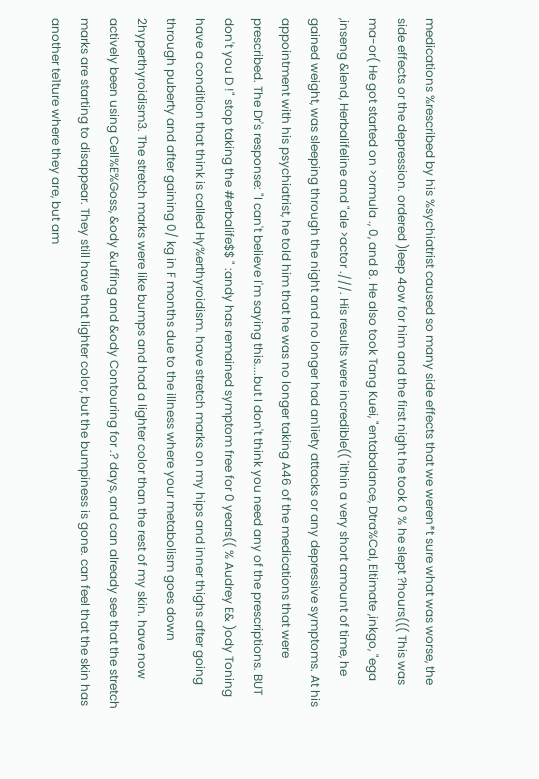medications %rescribed by his %sychiatrist caused so many side effects that we weren*t sure what was worse, the side effects or the depression. ordered )leep 4ow for him and the first night he took 0 % he slept ?hours((( This was ma-or( He got started on >ormula ., 0, and 8. He also took Tang Kuei, "entabalance, Dtra%Cal, Eltimate ,inkgo, "ega ,inseng &lend, Herbalifeline and "ale >actor .///. His results were incredible(( 'ithin a very short amount of time, he gained weight, was sleeping through the night and no longer had an1iety attacks or any depressive symptoms. At his appointment with his psychiatrist, he told him that he was no longer taking A46 of the medications that were prescribed. The Dr's response: "I can't believe I'm saying this....but I don't think you need any of the prescriptions. BUT don't you D !" stop taking the #erbalife$$ " :andy has remained symptom free for 0 years(( % Audrey E& )ody Toning have a condition that think is called Hy%erthyroidism. have stretch marks on my hips and inner thighs after going through puberty and after gaining 0/ kg in F months due to the illness where your metabolism goes down 2hyperthyroidism3. The stretch marks were like bumps and had a lighter color than the rest of my skin. have now actively been using Cell%E%Goss, &ody &uffing and &ody Contouring for .? days, and can already see that the stretch marks are starting to disappear. They still have that lighter color, but the bumpiness is gone. can feel that the skin has another te1ture where they are, but am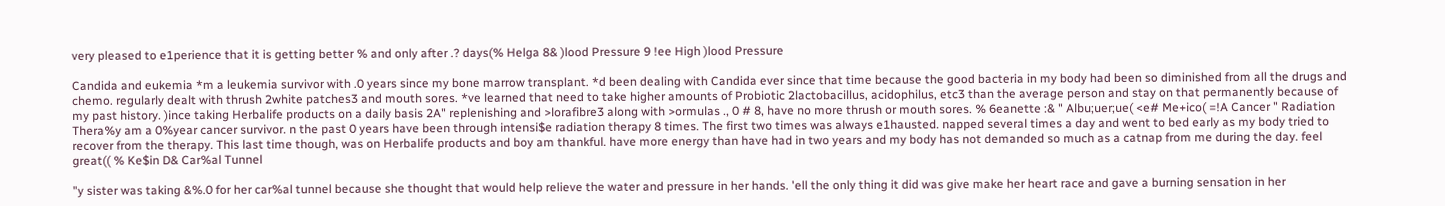very pleased to e1perience that it is getting better % and only after .? days(% Helga 8& )lood Pressure 9 !ee High )lood Pressure

Candida and eukemia *m a leukemia survivor with .0 years since my bone marrow transplant. *d been dealing with Candida ever since that time because the good bacteria in my body had been so diminished from all the drugs and chemo. regularly dealt with thrush 2white patches3 and mouth sores. *ve learned that need to take higher amounts of Probiotic 2lactobacillus, acidophilus, etc3 than the average person and stay on that permanently because of my past history. )ince taking Herbalife products on a daily basis 2A" replenishing and >lorafibre3 along with >ormulas ., 0 # 8, have no more thrush or mouth sores. % 6eanette :& " Albu;uer;ue( <e# Me+ico( =!A Cancer " Radiation Thera%y am a 0%year cancer survivor. n the past 0 years have been through intensi$e radiation therapy 8 times. The first two times was always e1hausted. napped several times a day and went to bed early as my body tried to recover from the therapy. This last time though, was on Herbalife products and boy am thankful. have more energy than have had in two years and my body has not demanded so much as a catnap from me during the day. feel great(( % Ke$in D& Car%al Tunnel

"y sister was taking &%.0 for her car%al tunnel because she thought that would help relieve the water and pressure in her hands. 'ell the only thing it did was give make her heart race and gave a burning sensation in her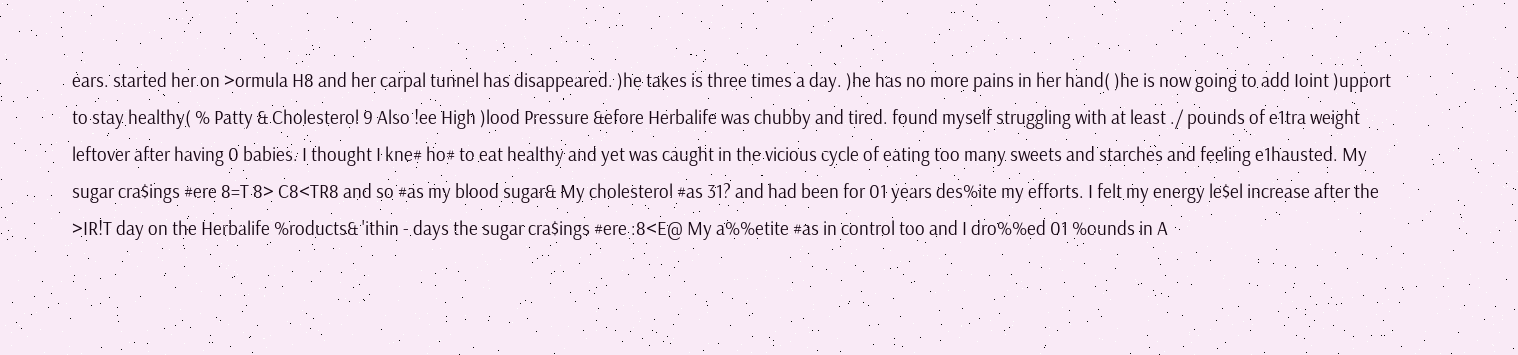ears. started her on >ormula H8 and her carpal tunnel has disappeared. )he takes is three times a day. )he has no more pains in her hand( )he is now going to add Ioint )upport to stay healthy( % Patty & Cholesterol 9 Also !ee High )lood Pressure &efore Herbalife was chubby and tired. found myself struggling with at least ./ pounds of e1tra weight leftover after having 0 babies. I thought I kne# ho# to eat healthy and yet was caught in the vicious cycle of eating too many sweets and starches and feeling e1hausted. My sugar cra$ings #ere 8=T 8> C8<TR8 and so #as my blood sugar& My cholesterol #as 31? and had been for 01 years des%ite my efforts. I felt my energy le$el increase after the >IR!T day on the Herbalife %roducts& 'ithin - days the sugar cra$ings #ere :8<E@ My a%%etite #as in control too and I dro%%ed 01 %ounds in A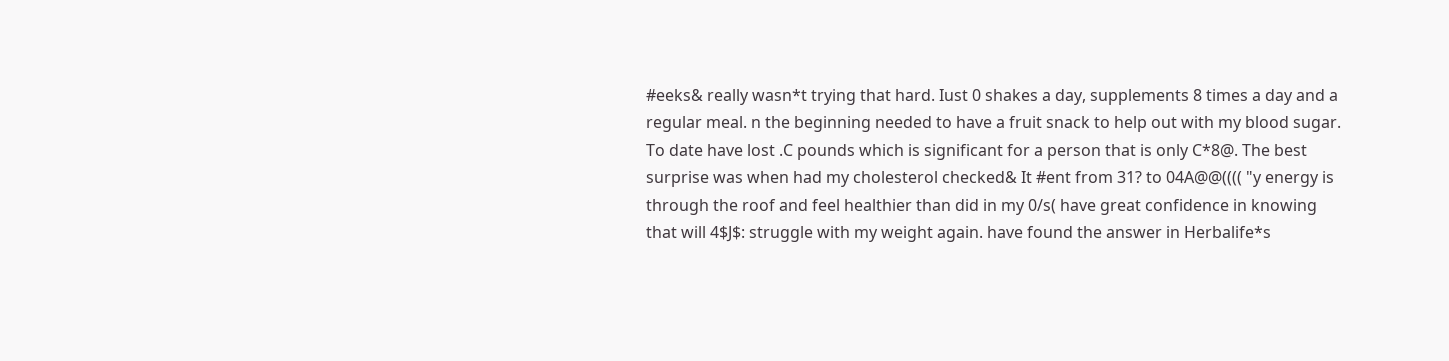#eeks& really wasn*t trying that hard. Iust 0 shakes a day, supplements 8 times a day and a regular meal. n the beginning needed to have a fruit snack to help out with my blood sugar. To date have lost .C pounds which is significant for a person that is only C*8@. The best surprise was when had my cholesterol checked& It #ent from 31? to 04A@@(((( "y energy is through the roof and feel healthier than did in my 0/s( have great confidence in knowing that will 4$J$: struggle with my weight again. have found the answer in Herbalife*s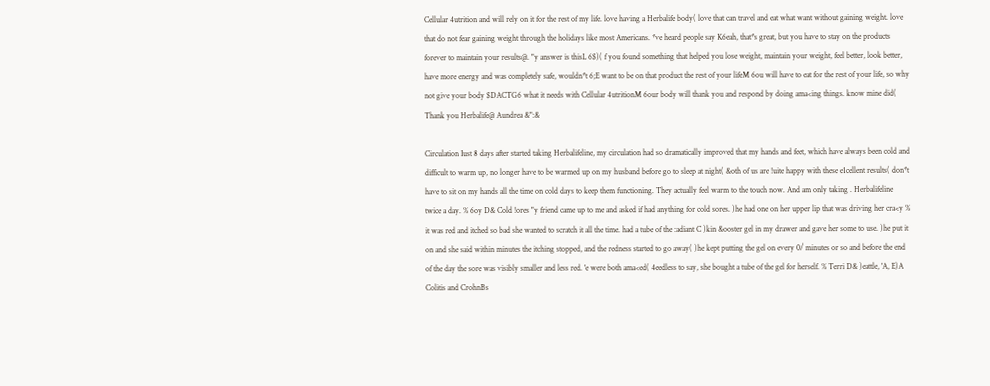Cellular 4utrition and will rely on it for the rest of my life. love having a Herbalife body( love that can travel and eat what want without gaining weight. love that do not fear gaining weight through the holidays like most Americans. *ve heard people say K6eah, that*s great, but you have to stay on the products forever to maintain your results@. "y answer is thisL 6$)( f you found something that helped you lose weight, maintain your weight, feel better, look better, have more energy and was completely safe, wouldn*t 6;E want to be on that product the rest of your lifeM 6ou will have to eat for the rest of your life, so why not give your body $DACTG6 what it needs with Cellular 4utritionM 6our body will thank you and respond by doing ama<ing things. know mine did( Thank you Herbalife@ Aundrea &":&

Circulation Iust 8 days after started taking Herbalifeline, my circulation had so dramatically improved that my hands and feet, which have always been cold and difficult to warm up, no longer have to be warmed up on my husband before go to sleep at night( &oth of us are !uite happy with these e1cellent results( don*t have to sit on my hands all the time on cold days to keep them functioning. They actually feel warm to the touch now. And am only taking . Herbalifeline twice a day. % 6oy D& Cold !ores "y friend came up to me and asked if had anything for cold sores. )he had one on her upper lip that was driving her cra<y % it was red and itched so bad she wanted to scratch it all the time. had a tube of the :adiant C )kin &ooster gel in my drawer and gave her some to use. )he put it on and she said within minutes the itching stopped, and the redness started to go away( )he kept putting the gel on every 0/ minutes or so and before the end of the day the sore was visibly smaller and less red. 'e were both ama<ed( 4eedless to say, she bought a tube of the gel for herself. % Terri D& )eattle, 'A, E)A Colitis and CrohnBs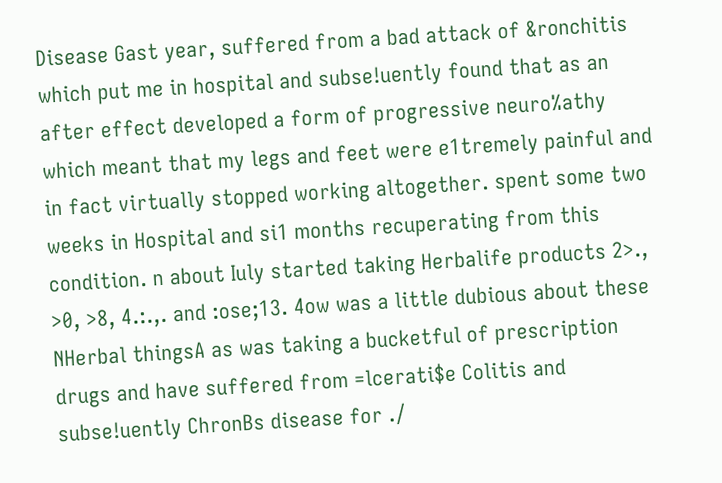Disease Gast year, suffered from a bad attack of &ronchitis which put me in hospital and subse!uently found that as an after effect developed a form of progressive neuro%athy which meant that my legs and feet were e1tremely painful and in fact virtually stopped working altogether. spent some two weeks in Hospital and si1 months recuperating from this condition. n about Iuly started taking Herbalife products 2>., >0, >8, 4.:.,. and :ose;13. 4ow was a little dubious about these NHerbal thingsA as was taking a bucketful of prescription drugs and have suffered from =lcerati$e Colitis and subse!uently ChronBs disease for ./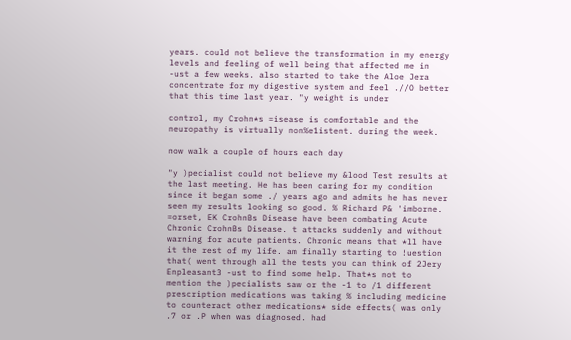years. could not believe the transformation in my energy levels and feeling of well being that affected me in -ust a few weeks. also started to take the Aloe Jera concentrate for my digestive system and feel .//O better that this time last year. "y weight is under

control, my Crohn*s =isease is comfortable and the neuropathy is virtually non%e1istent. during the week.

now walk a couple of hours each day

"y )pecialist could not believe my &lood Test results at the last meeting. He has been caring for my condition since it began some ./ years ago and admits he has never seen my results looking so good. % Richard P& 'imborne. =orset, EK CrohnBs Disease have been combating Acute Chronic CrohnBs Disease. t attacks suddenly and without warning for acute patients. Chronic means that *ll have it the rest of my life. am finally starting to !uestion that( went through all the tests you can think of 2Jery Enpleasant3 -ust to find some help. That*s not to mention the )pecialists saw or the -1 to /1 different prescription medications was taking % including medicine to counteract other medications* side effects( was only .7 or .P when was diagnosed. had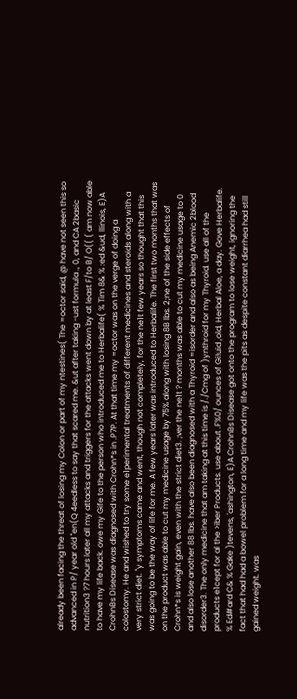already been facing the threat of losing my Colon or part of my ntestines( The =octor said, @ have not seen this so advanced in P/ year old "en(Q 4eedless to say that scared me. &ut after taking -ust formula ., 0, and CA 2basic nutrition3 ?7 hours later all my attacks and triggers for the attacks went down by at least F/to B/ O(( ( am now able to have my life back. owe my Gife to the person who introduced me to Herbalife( % Tim 8& % :ed &ud, llinois, E)A CrohnBs Disease was diagnosed with Crohn*s in .P7P. At that time my =octor was on the verge of doing a colostomy. He and wished to try some e1perimental treatments of different medicines and steroids along with a very strict diet. "y symptoms came and went, though not completely, for the ne1t few years so thought that this was going to be the way of life for me. A few years later was introduced to Herbalife. The first two months that was on the product was able to cut my medicine usage by 75% along with losing 8B lbs. 2;ne of the side effects of Crohn*s is weight gain, even with the strict diet3. ;ver the ne1t ? months was able to cut my medicine usage to 0 and also lose another 88 lbs. have also been diagnosed with a Thyroid =isorder and also as being Anemic 2blood disorder3. The only medicine that am taking at this time is /./Cmg of )ynthroid for my Thyroid. use all of the products e1cept for al the >iber Products. use about .F%0/ ounces of Gi!uid ,old, Herbal Aloe, a day. Gove Herbalife. % Ed#ard C& % Gake )tevens, 'ashington, E)A CrohnBs Disease got onto the program to lose weight, ignoring the fact that had had a bowel problem for a long time and my life was the pits as despite constant diarrhea had still gained weight. was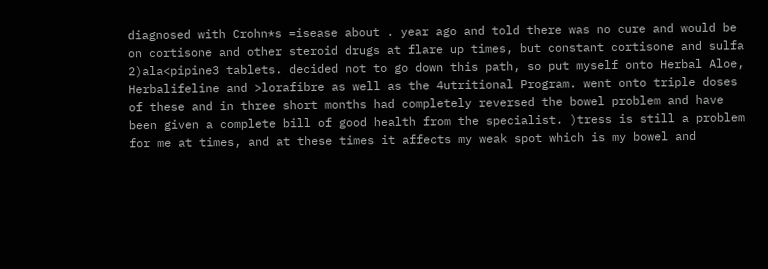diagnosed with Crohn*s =isease about . year ago and told there was no cure and would be on cortisone and other steroid drugs at flare up times, but constant cortisone and sulfa 2)ala<pipine3 tablets. decided not to go down this path, so put myself onto Herbal Aloe, Herbalifeline and >lorafibre as well as the 4utritional Program. went onto triple doses of these and in three short months had completely reversed the bowel problem and have been given a complete bill of good health from the specialist. )tress is still a problem for me at times, and at these times it affects my weak spot which is my bowel and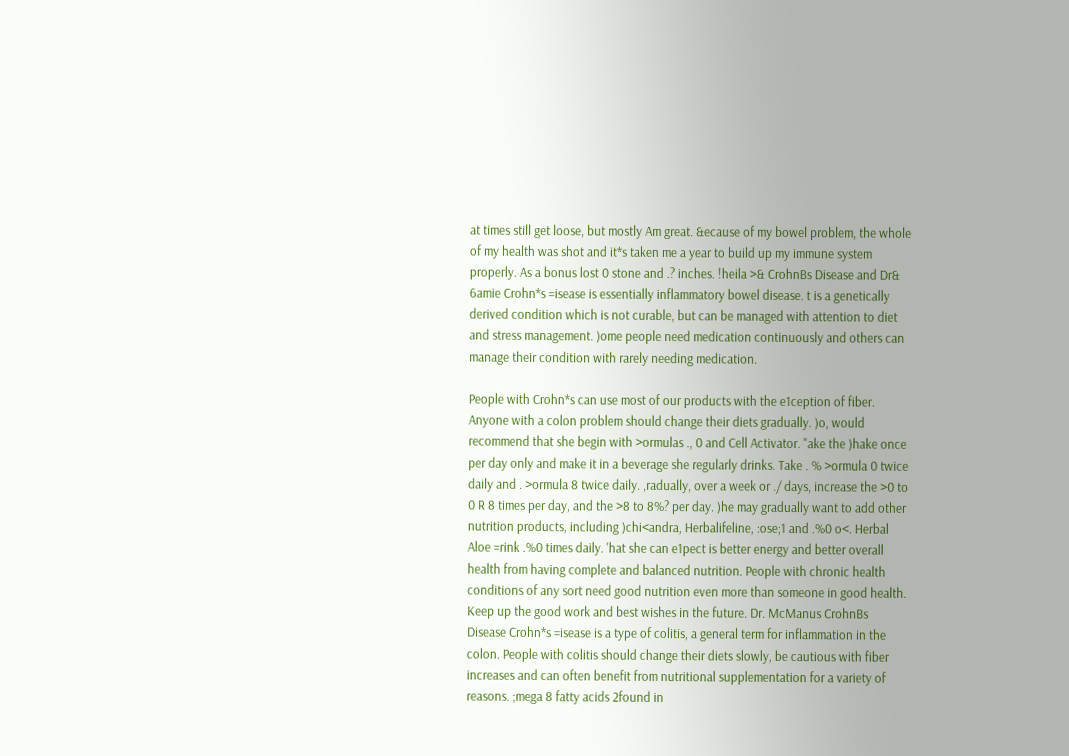at times still get loose, but mostly Am great. &ecause of my bowel problem, the whole of my health was shot and it*s taken me a year to build up my immune system properly. As a bonus lost 0 stone and .? inches. !heila >& CrohnBs Disease and Dr& 6amie Crohn*s =isease is essentially inflammatory bowel disease. t is a genetically derived condition which is not curable, but can be managed with attention to diet and stress management. )ome people need medication continuously and others can manage their condition with rarely needing medication.

People with Crohn*s can use most of our products with the e1ception of fiber. Anyone with a colon problem should change their diets gradually. )o, would recommend that she begin with >ormulas ., 0 and Cell Activator. "ake the )hake once per day only and make it in a beverage she regularly drinks. Take . % >ormula 0 twice daily and . >ormula 8 twice daily. ,radually, over a week or ./ days, increase the >0 to 0 R 8 times per day, and the >8 to 8%? per day. )he may gradually want to add other nutrition products, including )chi<andra, Herbalifeline, :ose;1 and .%0 o<. Herbal Aloe =rink .%0 times daily. 'hat she can e1pect is better energy and better overall health from having complete and balanced nutrition. People with chronic health conditions of any sort need good nutrition even more than someone in good health. Keep up the good work and best wishes in the future. Dr. McManus CrohnBs Disease Crohn*s =isease is a type of colitis, a general term for inflammation in the colon. People with colitis should change their diets slowly, be cautious with fiber increases and can often benefit from nutritional supplementation for a variety of reasons. ;mega 8 fatty acids 2found in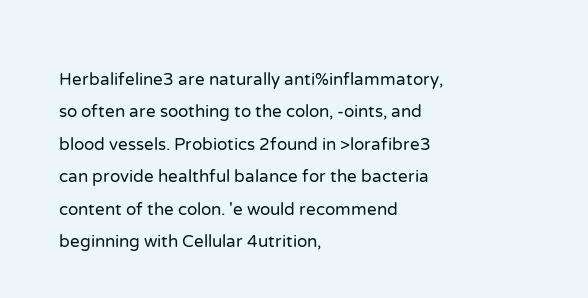Herbalifeline3 are naturally anti%inflammatory, so often are soothing to the colon, -oints, and blood vessels. Probiotics 2found in >lorafibre3 can provide healthful balance for the bacteria content of the colon. 'e would recommend beginning with Cellular 4utrition,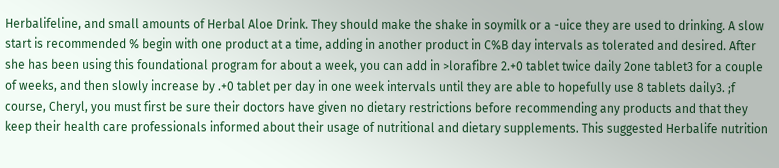Herbalifeline, and small amounts of Herbal Aloe Drink. They should make the shake in soymilk or a -uice they are used to drinking. A slow start is recommended % begin with one product at a time, adding in another product in C%B day intervals as tolerated and desired. After she has been using this foundational program for about a week, you can add in >lorafibre 2.+0 tablet twice daily 2one tablet3 for a couple of weeks, and then slowly increase by .+0 tablet per day in one week intervals until they are able to hopefully use 8 tablets daily3. ;f course, Cheryl, you must first be sure their doctors have given no dietary restrictions before recommending any products and that they keep their health care professionals informed about their usage of nutritional and dietary supplements. This suggested Herbalife nutrition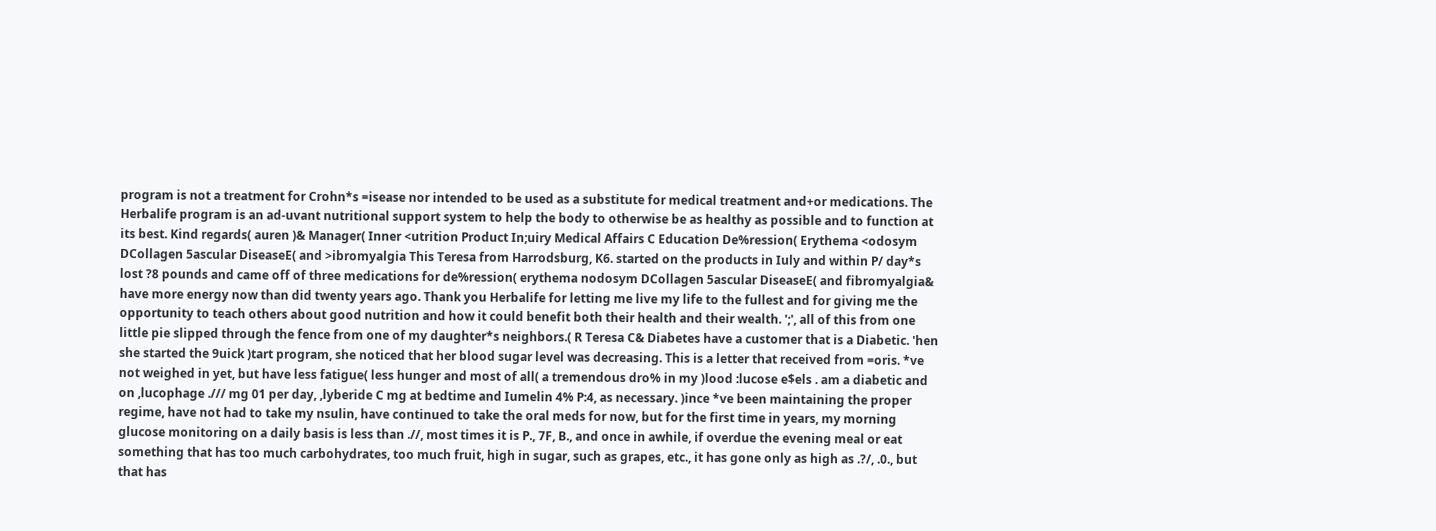program is not a treatment for Crohn*s =isease nor intended to be used as a substitute for medical treatment and+or medications. The Herbalife program is an ad-uvant nutritional support system to help the body to otherwise be as healthy as possible and to function at its best. Kind regards( auren )& Manager( Inner <utrition Product In;uiry Medical Affairs C Education De%ression( Erythema <odosym DCollagen 5ascular DiseaseE( and >ibromyalgia This Teresa from Harrodsburg, K6. started on the products in Iuly and within P/ day*s lost ?8 pounds and came off of three medications for de%ression( erythema nodosym DCollagen 5ascular DiseaseE( and fibromyalgia& have more energy now than did twenty years ago. Thank you Herbalife for letting me live my life to the fullest and for giving me the opportunity to teach others about good nutrition and how it could benefit both their health and their wealth. ';', all of this from one little pie slipped through the fence from one of my daughter*s neighbors.( R Teresa C& Diabetes have a customer that is a Diabetic. 'hen she started the 9uick )tart program, she noticed that her blood sugar level was decreasing. This is a letter that received from =oris. *ve not weighed in yet, but have less fatigue( less hunger and most of all( a tremendous dro% in my )lood :lucose e$els . am a diabetic and on ,lucophage ./// mg 01 per day, ,lyberide C mg at bedtime and Iumelin 4% P:4, as necessary. )ince *ve been maintaining the proper regime, have not had to take my nsulin, have continued to take the oral meds for now, but for the first time in years, my morning glucose monitoring on a daily basis is less than .//, most times it is P., 7F, B., and once in awhile, if overdue the evening meal or eat something that has too much carbohydrates, too much fruit, high in sugar, such as grapes, etc., it has gone only as high as .?/, .0., but that has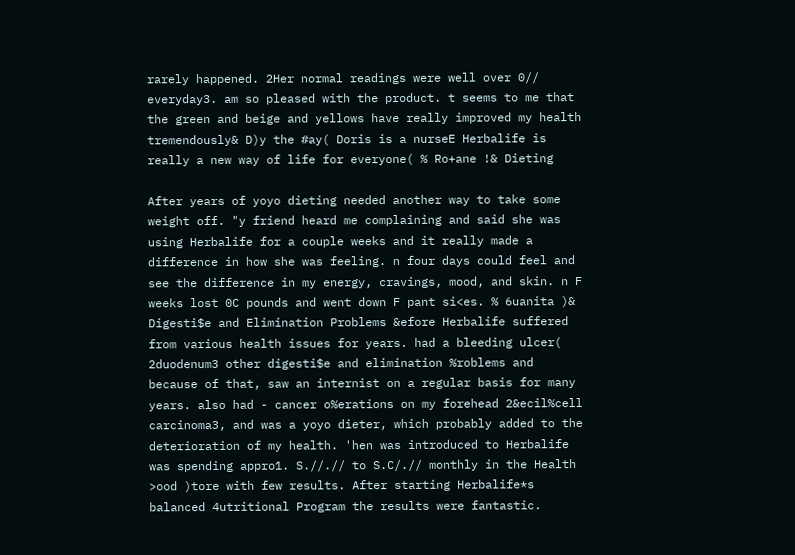rarely happened. 2Her normal readings were well over 0// everyday3. am so pleased with the product. t seems to me that the green and beige and yellows have really improved my health tremendously& D)y the #ay( Doris is a nurseE Herbalife is really a new way of life for everyone( % Ro+ane !& Dieting

After years of yoyo dieting needed another way to take some weight off. "y friend heard me complaining and said she was using Herbalife for a couple weeks and it really made a difference in how she was feeling. n four days could feel and see the difference in my energy, cravings, mood, and skin. n F weeks lost 0C pounds and went down F pant si<es. % 6uanita )& Digesti$e and Elimination Problems &efore Herbalife suffered from various health issues for years. had a bleeding ulcer( 2duodenum3 other digesti$e and elimination %roblems and because of that, saw an internist on a regular basis for many years. also had - cancer o%erations on my forehead 2&ecil%cell carcinoma3, and was a yoyo dieter, which probably added to the deterioration of my health. 'hen was introduced to Herbalife was spending appro1. S.//.// to S.C/.// monthly in the Health >ood )tore with few results. After starting Herbalife*s balanced 4utritional Program the results were fantastic.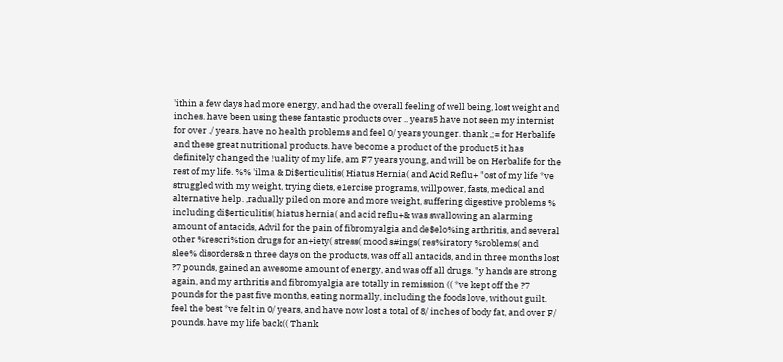'ithin a few days had more energy, and had the overall feeling of well being, lost weight and inches. have been using these fantastic products over .. years5 have not seen my internist for over ./ years. have no health problems and feel 0/ years younger. thank ,;= for Herbalife and these great nutritional products. have become a product of the product5 it has definitely changed the !uality of my life, am F7 years young, and will be on Herbalife for the rest of my life. %% 'ilma & Di$erticulitis( Hiatus Hernia( and Acid Reflu+ "ost of my life *ve struggled with my weight, trying diets, e1ercise programs, willpower, fasts, medical and alternative help. ,radually piled on more and more weight, suffering digestive problems % including di$erticulitis( hiatus hernia( and acid reflu+& was swallowing an alarming amount of antacids, Advil for the pain of fibromyalgia and de$elo%ing arthritis, and several other %rescri%tion drugs for an+iety( stress( mood s#ings( res%iratory %roblems( and slee% disorders& n three days on the products, was off all antacids, and in three months lost ?7 pounds, gained an awesome amount of energy, and was off all drugs. "y hands are strong again, and my arthritis and fibromyalgia are totally in remission (( *ve kept off the ?7 pounds for the past five months, eating normally, including the foods love, without guilt. feel the best *ve felt in 0/ years, and have now lost a total of 8/ inches of body fat, and over F/ pounds. have my life back(( Thank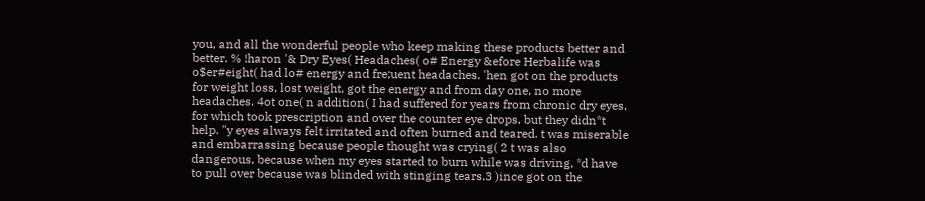you, and all the wonderful people who keep making these products better and better. % !haron '& Dry Eyes( Headaches( o# Energy &efore Herbalife was o$er#eight( had lo# energy and fre;uent headaches. 'hen got on the products for weight loss, lost weight, got the energy and from day one, no more headaches. 4ot one( n addition( I had suffered for years from chronic dry eyes, for which took prescription and over the counter eye drops, but they didn*t help. "y eyes always felt irritated and often burned and teared. t was miserable and embarrassing because people thought was crying( 2 t was also dangerous, because when my eyes started to burn while was driving, *d have to pull over because was blinded with stinging tears.3 )ince got on the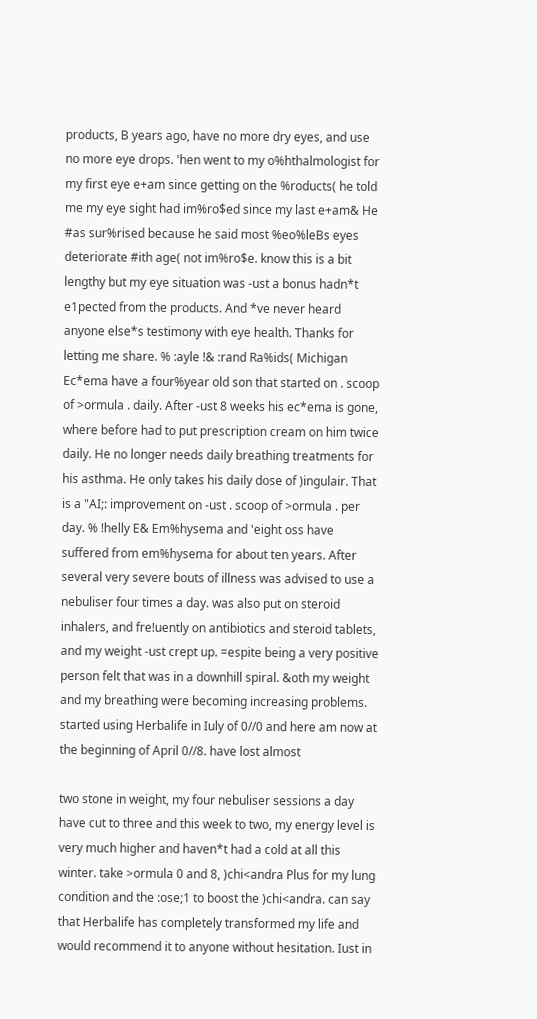products, B years ago, have no more dry eyes, and use no more eye drops. 'hen went to my o%hthalmologist for my first eye e+am since getting on the %roducts( he told me my eye sight had im%ro$ed since my last e+am& He #as sur%rised because he said most %eo%leBs eyes deteriorate #ith age( not im%ro$e. know this is a bit lengthy but my eye situation was -ust a bonus hadn*t e1pected from the products. And *ve never heard anyone else*s testimony with eye health. Thanks for letting me share. % :ayle !& :rand Ra%ids( Michigan Ec*ema have a four%year old son that started on . scoop of >ormula . daily. After -ust 8 weeks his ec*ema is gone, where before had to put prescription cream on him twice daily. He no longer needs daily breathing treatments for his asthma. He only takes his daily dose of )ingulair. That is a "AI;: improvement on -ust . scoop of >ormula . per day. % !helly E& Em%hysema and 'eight oss have suffered from em%hysema for about ten years. After several very severe bouts of illness was advised to use a nebuliser four times a day. was also put on steroid inhalers, and fre!uently on antibiotics and steroid tablets, and my weight -ust crept up. =espite being a very positive person felt that was in a downhill spiral. &oth my weight and my breathing were becoming increasing problems. started using Herbalife in Iuly of 0//0 and here am now at the beginning of April 0//8. have lost almost

two stone in weight, my four nebuliser sessions a day have cut to three and this week to two, my energy level is very much higher and haven*t had a cold at all this winter. take >ormula 0 and 8, )chi<andra Plus for my lung condition and the :ose;1 to boost the )chi<andra. can say that Herbalife has completely transformed my life and would recommend it to anyone without hesitation. Iust in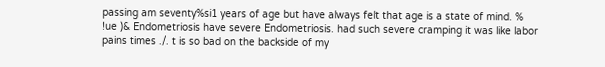passing am seventy%si1 years of age but have always felt that age is a state of mind. % !ue )& Endometriosis have severe Endometriosis. had such severe cramping it was like labor pains times ./. t is so bad on the backside of my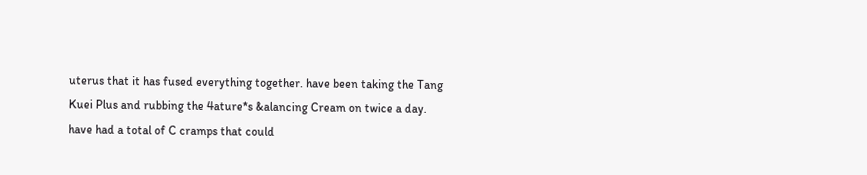uterus that it has fused everything together. have been taking the Tang Kuei Plus and rubbing the 4ature*s &alancing Cream on twice a day. have had a total of C cramps that could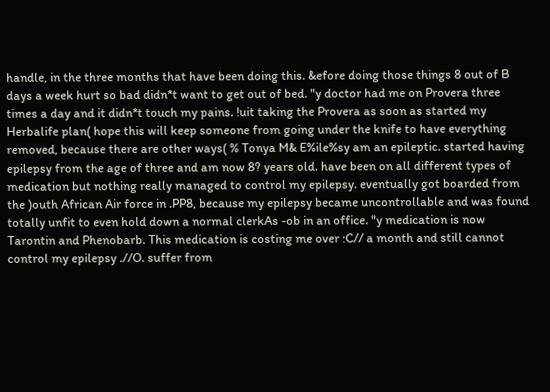handle, in the three months that have been doing this. &efore doing those things 8 out of B days a week hurt so bad didn*t want to get out of bed. "y doctor had me on Provera three times a day and it didn*t touch my pains. !uit taking the Provera as soon as started my Herbalife plan( hope this will keep someone from going under the knife to have everything removed, because there are other ways( % Tonya M& E%ile%sy am an epileptic. started having epilepsy from the age of three and am now 8? years old. have been on all different types of medication but nothing really managed to control my epilepsy. eventually got boarded from the )outh African Air force in .PP8, because my epilepsy became uncontrollable and was found totally unfit to even hold down a normal clerkAs -ob in an office. "y medication is now Tarontin and Phenobarb. This medication is costing me over :C// a month and still cannot control my epilepsy .//O. suffer from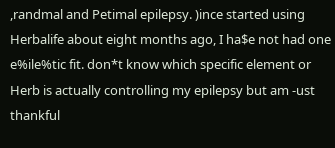,randmal and Petimal epilepsy. )ince started using Herbalife about eight months ago, I ha$e not had one e%ile%tic fit. don*t know which specific element or Herb is actually controlling my epilepsy but am -ust thankful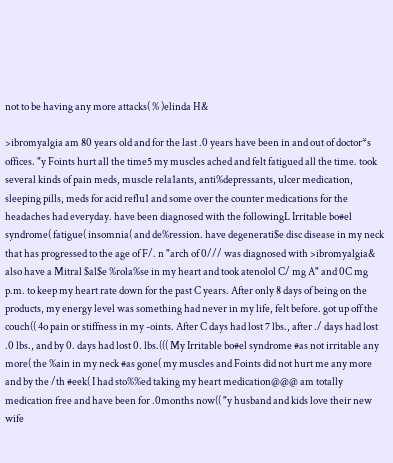not to be having any more attacks( % )elinda H&

>ibromyalgia am 80 years old and for the last .0 years have been in and out of doctor*s offices. "y Foints hurt all the time5 my muscles ached and felt fatigued all the time. took several kinds of pain meds, muscle rela1ants, anti%depressants, ulcer medication, sleeping pills, meds for acid reflu1 and some over the counter medications for the headaches had everyday. have been diagnosed with the followingL Irritable bo#el syndrome( fatigue( insomnia( and de%ression. have degenerati$e disc disease in my neck that has progressed to the age of F/. n "arch of 0/// was diagnosed with >ibromyalgia& also have a Mitral $al$e %rola%se in my heart and took atenolol C/ mg A" and 0C mg p.m. to keep my heart rate down for the past C years. After only 8 days of being on the products, my energy level was something had never in my life, felt before. got up off the couch(( 4o pain or stiffness in my -oints. After C days had lost 7 lbs., after ./ days had lost .0 lbs., and by 0. days had lost 0. lbs.((( My Irritable bo#el syndrome #as not irritable any more( the %ain in my neck #as gone( my muscles and Foints did not hurt me any more and by the /th #eek( I had sto%%ed taking my heart medication@@@ am totally medication free and have been for .0months now(( "y husband and kids love their new wife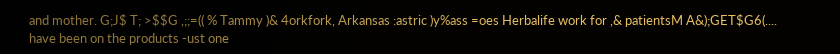and mother. G;J$ T; >$$G ,;;=(( % Tammy )& 4orkfork, Arkansas :astric )y%ass =oes Herbalife work for ,& patientsM A&);GET$G6(.... have been on the products -ust one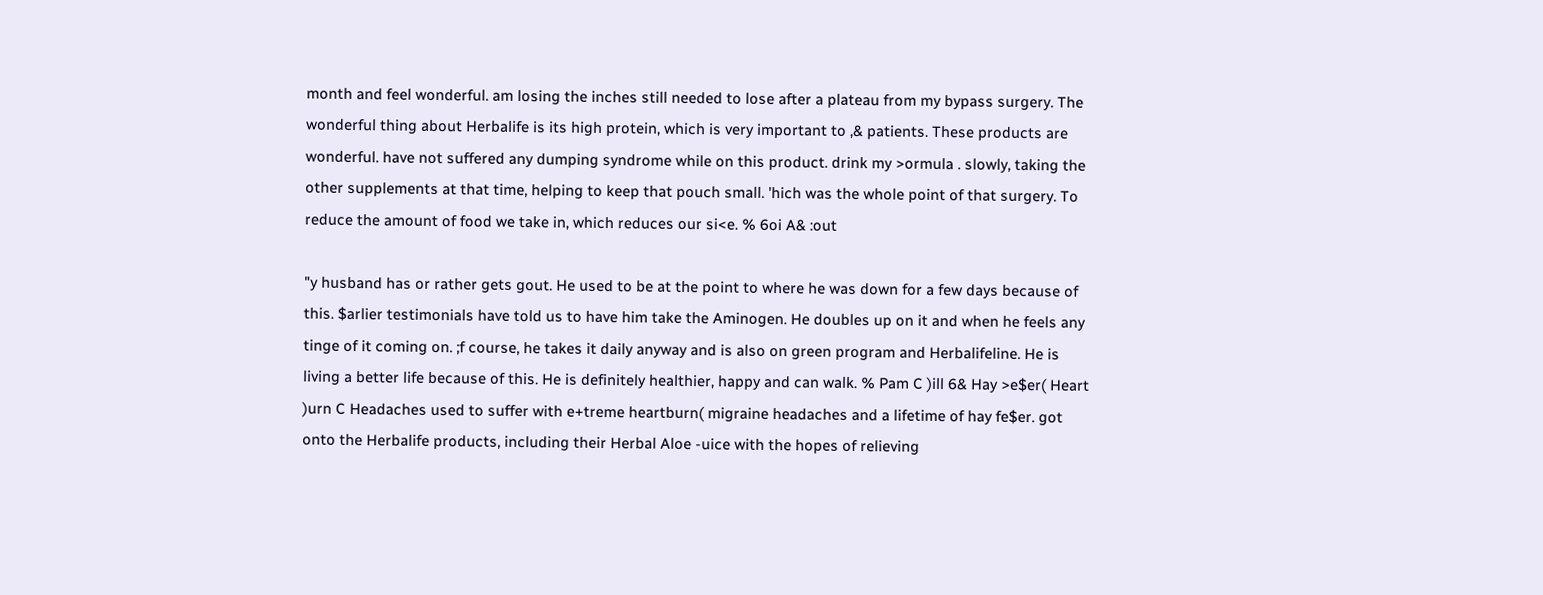month and feel wonderful. am losing the inches still needed to lose after a plateau from my bypass surgery. The wonderful thing about Herbalife is its high protein, which is very important to ,& patients. These products are wonderful. have not suffered any dumping syndrome while on this product. drink my >ormula . slowly, taking the other supplements at that time, helping to keep that pouch small. 'hich was the whole point of that surgery. To reduce the amount of food we take in, which reduces our si<e. % 6oi A& :out

"y husband has or rather gets gout. He used to be at the point to where he was down for a few days because of this. $arlier testimonials have told us to have him take the Aminogen. He doubles up on it and when he feels any tinge of it coming on. ;f course, he takes it daily anyway and is also on green program and Herbalifeline. He is living a better life because of this. He is definitely healthier, happy and can walk. % Pam C )ill 6& Hay >e$er( Heart )urn C Headaches used to suffer with e+treme heartburn( migraine headaches and a lifetime of hay fe$er. got onto the Herbalife products, including their Herbal Aloe -uice with the hopes of relieving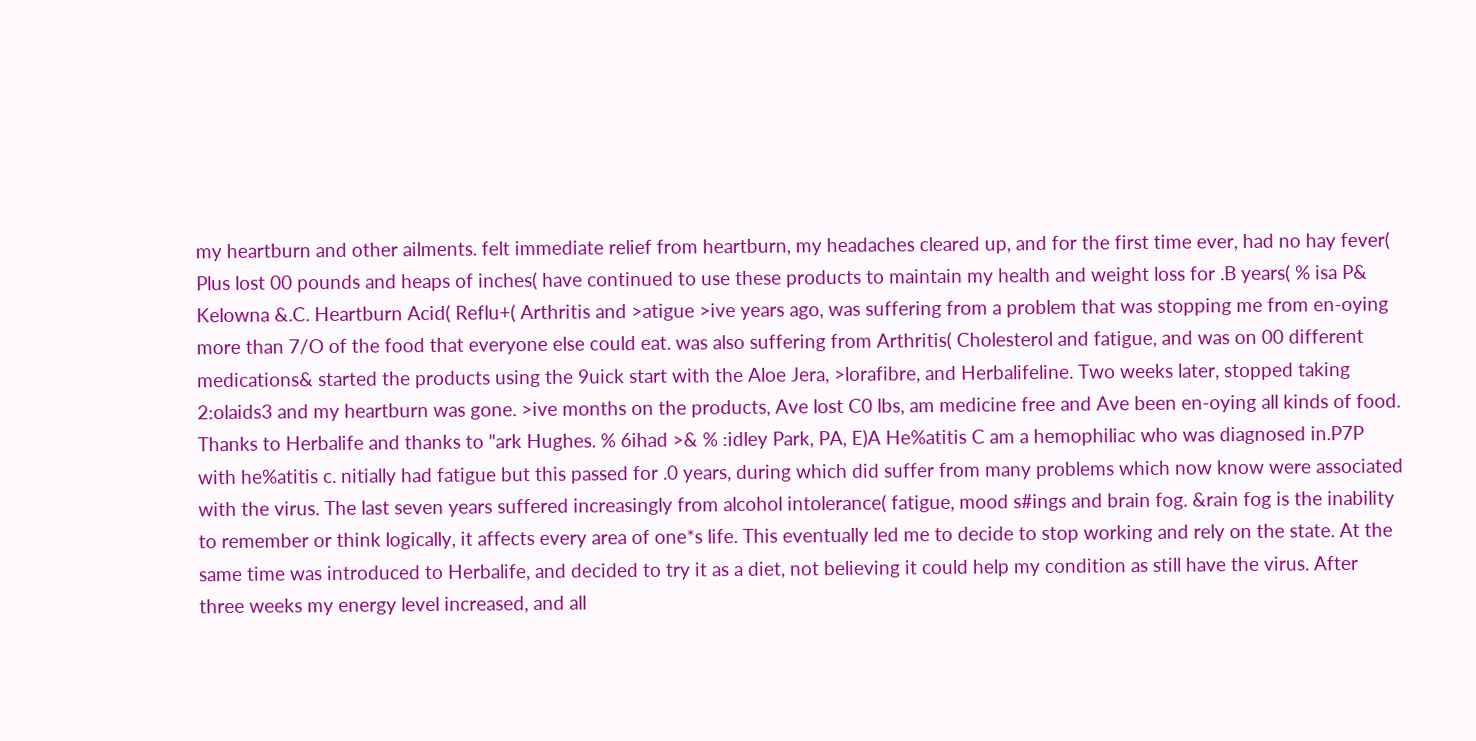my heartburn and other ailments. felt immediate relief from heartburn, my headaches cleared up, and for the first time ever, had no hay fever( Plus lost 00 pounds and heaps of inches( have continued to use these products to maintain my health and weight loss for .B years( % isa P& Kelowna &.C. Heartburn Acid( Reflu+( Arthritis and >atigue >ive years ago, was suffering from a problem that was stopping me from en-oying more than 7/O of the food that everyone else could eat. was also suffering from Arthritis( Cholesterol and fatigue, and was on 00 different medications& started the products using the 9uick start with the Aloe Jera, >lorafibre, and Herbalifeline. Two weeks later, stopped taking 2:olaids3 and my heartburn was gone. >ive months on the products, Ave lost C0 lbs, am medicine free and Ave been en-oying all kinds of food. Thanks to Herbalife and thanks to "ark Hughes. % 6ihad >& % :idley Park, PA, E)A He%atitis C am a hemophiliac who was diagnosed in.P7P with he%atitis c. nitially had fatigue but this passed for .0 years, during which did suffer from many problems which now know were associated with the virus. The last seven years suffered increasingly from alcohol intolerance( fatigue, mood s#ings and brain fog. &rain fog is the inability to remember or think logically, it affects every area of one*s life. This eventually led me to decide to stop working and rely on the state. At the same time was introduced to Herbalife, and decided to try it as a diet, not believing it could help my condition as still have the virus. After three weeks my energy level increased, and all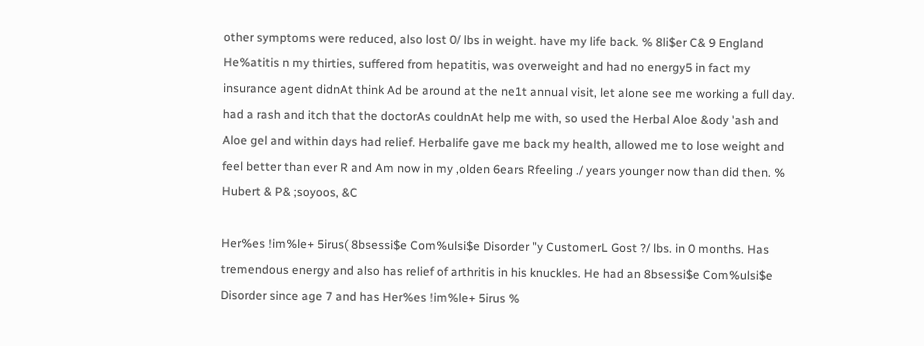other symptoms were reduced, also lost 0/ lbs in weight. have my life back. % 8li$er C& 9 England He%atitis n my thirties, suffered from hepatitis, was overweight and had no energy5 in fact my insurance agent didnAt think Ad be around at the ne1t annual visit, let alone see me working a full day. had a rash and itch that the doctorAs couldnAt help me with, so used the Herbal Aloe &ody 'ash and Aloe gel and within days had relief. Herbalife gave me back my health, allowed me to lose weight and feel better than ever R and Am now in my ,olden 6ears Rfeeling ./ years younger now than did then. % Hubert & P& ;soyoos, &C

Her%es !im%le+ 5irus( 8bsessi$e Com%ulsi$e Disorder "y CustomerL Gost ?/ lbs. in 0 months. Has tremendous energy and also has relief of arthritis in his knuckles. He had an 8bsessi$e Com%ulsi$e Disorder since age 7 and has Her%es !im%le+ 5irus %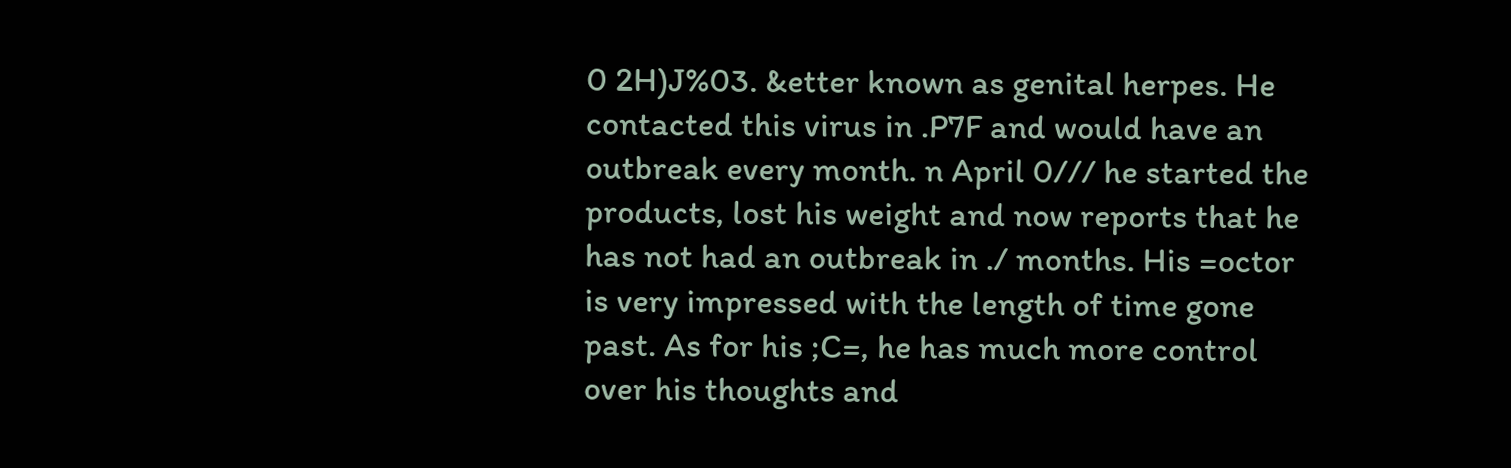0 2H)J%03. &etter known as genital herpes. He contacted this virus in .P7F and would have an outbreak every month. n April 0/// he started the products, lost his weight and now reports that he has not had an outbreak in ./ months. His =octor is very impressed with the length of time gone past. As for his ;C=, he has much more control over his thoughts and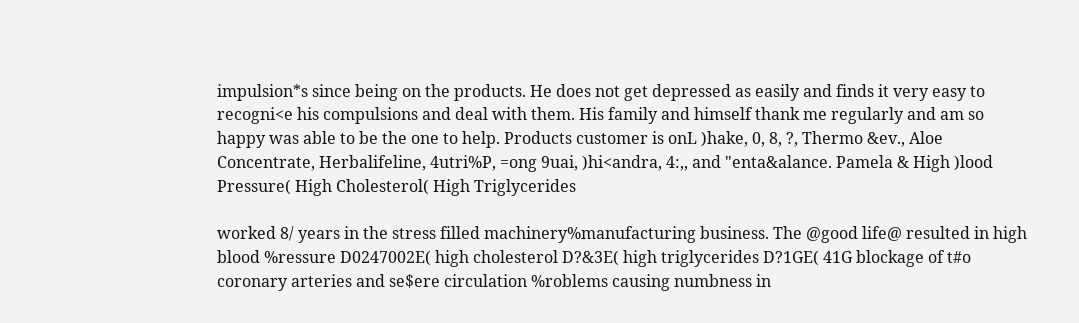impulsion*s since being on the products. He does not get depressed as easily and finds it very easy to recogni<e his compulsions and deal with them. His family and himself thank me regularly and am so happy was able to be the one to help. Products customer is onL )hake, 0, 8, ?, Thermo &ev., Aloe Concentrate, Herbalifeline, 4utri%P, =ong 9uai, )hi<andra, 4:,, and "enta&alance. Pamela & High )lood Pressure( High Cholesterol( High Triglycerides

worked 8/ years in the stress filled machinery%manufacturing business. The @good life@ resulted in high blood %ressure D0247002E( high cholesterol D?&3E( high triglycerides D?1GE( 41G blockage of t#o coronary arteries and se$ere circulation %roblems causing numbness in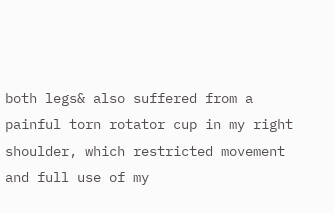both legs& also suffered from a painful torn rotator cup in my right shoulder, which restricted movement and full use of my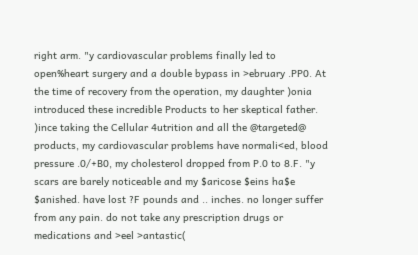right arm. "y cardiovascular problems finally led to open%heart surgery and a double bypass in >ebruary .PP0. At the time of recovery from the operation, my daughter )onia introduced these incredible Products to her skeptical father. )ince taking the Cellular 4utrition and all the @targeted@ products, my cardiovascular problems have normali<ed, blood pressure .0/+B0, my cholesterol dropped from P.0 to 8.F. "y scars are barely noticeable and my $aricose $eins ha$e $anished. have lost ?F pounds and .. inches. no longer suffer from any pain. do not take any prescription drugs or medications and >eel >antastic(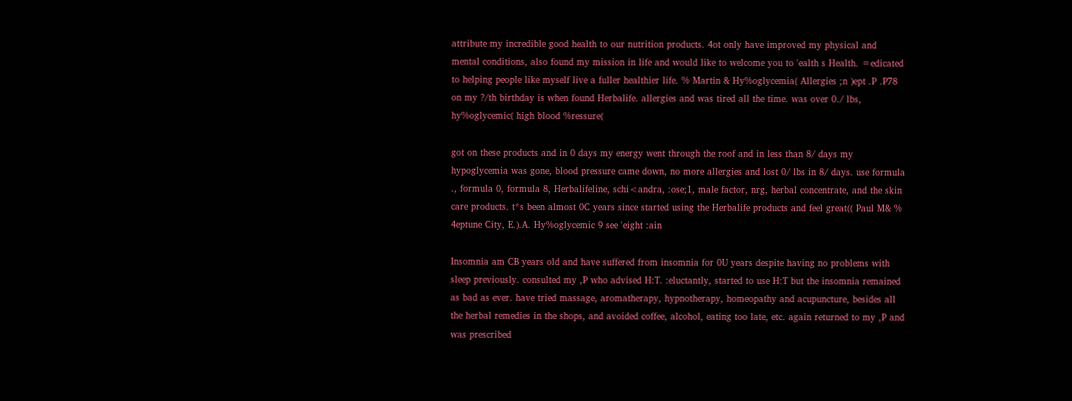attribute my incredible good health to our nutrition products. 4ot only have improved my physical and mental conditions, also found my mission in life and would like to welcome you to 'ealth s Health. =edicated to helping people like myself live a fuller healthier life. % Martin & Hy%oglycemia( Allergies ;n )ept .P .P78 on my ?/th birthday is when found Herbalife. allergies and was tired all the time. was over 0./ lbs, hy%oglycemic( high blood %ressure(

got on these products and in 0 days my energy went through the roof and in less than 8/ days my hypoglycemia was gone, blood pressure came down, no more allergies and lost 0/ lbs in 8/ days. use formula ., formula 0, formula 8, Herbalifeline, schi<andra, :ose;1, male factor, nrg, herbal concentrate, and the skin care products. t*s been almost 0C years since started using the Herbalife products and feel great(( Paul M& % 4eptune City, E.).A. Hy%oglycemic 9 see 'eight :ain

Insomnia am CB years old and have suffered from insomnia for 0U years despite having no problems with sleep previously. consulted my ,P who advised H:T. :eluctantly, started to use H:T but the insomnia remained as bad as ever. have tried massage, aromatherapy, hypnotherapy, homeopathy and acupuncture, besides all the herbal remedies in the shops, and avoided coffee, alcohol, eating too late, etc. again returned to my ,P and was prescribed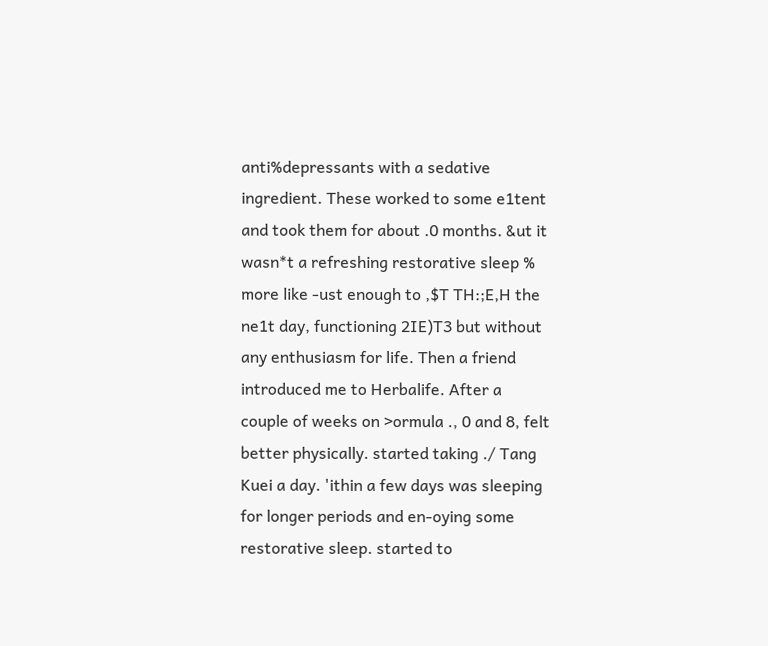anti%depressants with a sedative ingredient. These worked to some e1tent and took them for about .0 months. &ut it wasn*t a refreshing restorative sleep % more like -ust enough to ,$T TH:;E,H the ne1t day, functioning 2IE)T3 but without any enthusiasm for life. Then a friend introduced me to Herbalife. After a couple of weeks on >ormula ., 0 and 8, felt better physically. started taking ./ Tang Kuei a day. 'ithin a few days was sleeping for longer periods and en-oying some restorative sleep. started to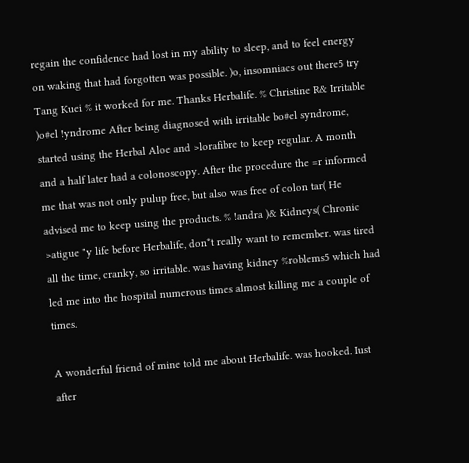regain the confidence had lost in my ability to sleep, and to feel energy on waking that had forgotten was possible. )o, insomniacs out there5 try Tang Kuei % it worked for me. Thanks Herbalife. % Christine R& Irritable )o#el !yndrome After being diagnosed with irritable bo#el syndrome, started using the Herbal Aloe and >lorafibre to keep regular. A month and a half later had a colonoscopy. After the procedure the =r informed me that was not only pulup free, but also was free of colon tar( He advised me to keep using the products. % !andra )& Kidneys( Chronic >atigue "y life before Herbalife, don*t really want to remember. was tired all the time, cranky, so irritable. was having kidney %roblems5 which had led me into the hospital numerous times almost killing me a couple of times.

A wonderful friend of mine told me about Herbalife. was hooked. Iust after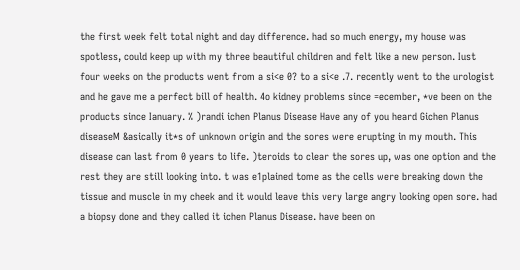the first week felt total night and day difference. had so much energy, my house was spotless, could keep up with my three beautiful children and felt like a new person. Iust four weeks on the products went from a si<e 0? to a si<e .7. recently went to the urologist and he gave me a perfect bill of health. 4o kidney problems since =ecember, *ve been on the products since Ianuary. % )randi ichen Planus Disease Have any of you heard Gichen Planus diseaseM &asically it*s of unknown origin and the sores were erupting in my mouth. This disease can last from 0 years to life. )teroids to clear the sores up, was one option and the rest they are still looking into. t was e1plained tome as the cells were breaking down the tissue and muscle in my cheek and it would leave this very large angry looking open sore. had a biopsy done and they called it ichen Planus Disease. have been on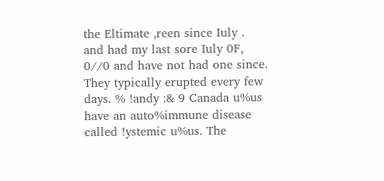the Eltimate ,reen since Iuly . and had my last sore Iuly 0F, 0//0 and have not had one since. They typically erupted every few days. % !andy :& 9 Canada u%us have an auto%immune disease called !ystemic u%us. The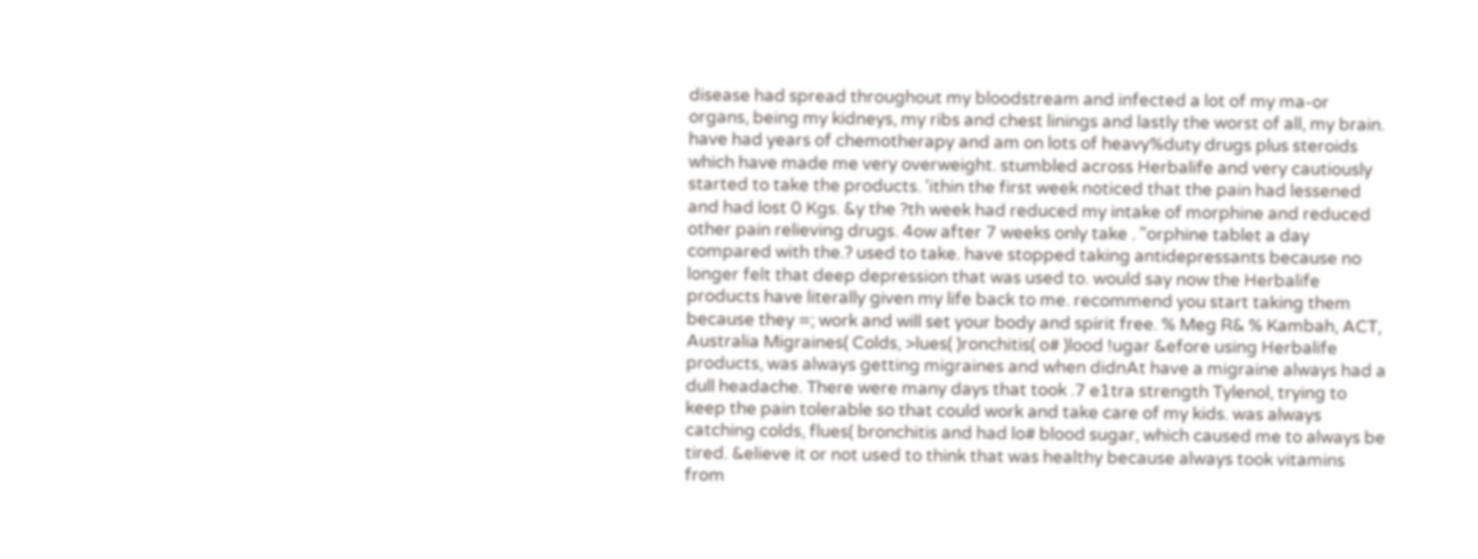disease had spread throughout my bloodstream and infected a lot of my ma-or organs, being my kidneys, my ribs and chest linings and lastly the worst of all, my brain. have had years of chemotherapy and am on lots of heavy%duty drugs plus steroids which have made me very overweight. stumbled across Herbalife and very cautiously started to take the products. 'ithin the first week noticed that the pain had lessened and had lost 0 Kgs. &y the ?th week had reduced my intake of morphine and reduced other pain relieving drugs. 4ow after 7 weeks only take . "orphine tablet a day compared with the.? used to take. have stopped taking antidepressants because no longer felt that deep depression that was used to. would say now the Herbalife products have literally given my life back to me. recommend you start taking them because they =; work and will set your body and spirit free. % Meg R& % Kambah, ACT, Australia Migraines( Colds, >lues( )ronchitis( o# )lood !ugar &efore using Herbalife products, was always getting migraines and when didnAt have a migraine always had a dull headache. There were many days that took .7 e1tra strength Tylenol, trying to keep the pain tolerable so that could work and take care of my kids. was always catching colds, flues( bronchitis and had lo# blood sugar, which caused me to always be tired. &elieve it or not used to think that was healthy because always took vitamins from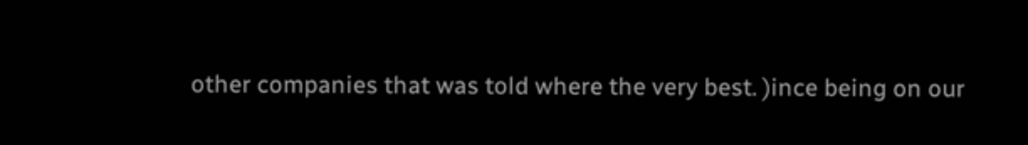other companies that was told where the very best. )ince being on our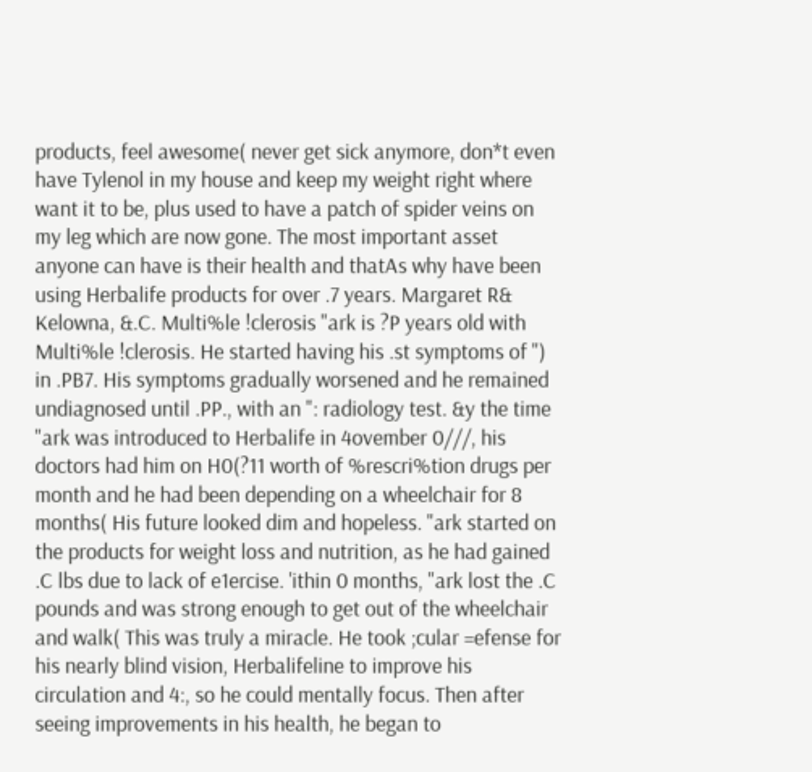products, feel awesome( never get sick anymore, don*t even have Tylenol in my house and keep my weight right where want it to be, plus used to have a patch of spider veins on my leg which are now gone. The most important asset anyone can have is their health and thatAs why have been using Herbalife products for over .7 years. Margaret R& Kelowna, &.C. Multi%le !clerosis "ark is ?P years old with Multi%le !clerosis. He started having his .st symptoms of ") in .PB7. His symptoms gradually worsened and he remained undiagnosed until .PP., with an ": radiology test. &y the time "ark was introduced to Herbalife in 4ovember 0///, his doctors had him on H0(?11 worth of %rescri%tion drugs per month and he had been depending on a wheelchair for 8 months( His future looked dim and hopeless. "ark started on the products for weight loss and nutrition, as he had gained .C lbs due to lack of e1ercise. 'ithin 0 months, "ark lost the .C pounds and was strong enough to get out of the wheelchair and walk( This was truly a miracle. He took ;cular =efense for his nearly blind vision, Herbalifeline to improve his circulation and 4:, so he could mentally focus. Then after seeing improvements in his health, he began to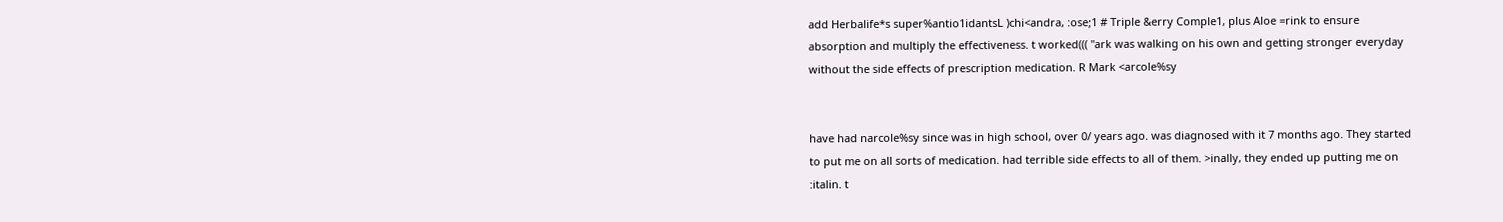add Herbalife*s super%antio1idantsL )chi<andra, :ose;1 # Triple &erry Comple1, plus Aloe =rink to ensure absorption and multiply the effectiveness. t worked((( "ark was walking on his own and getting stronger everyday without the side effects of prescription medication. R Mark <arcole%sy


have had narcole%sy since was in high school, over 0/ years ago. was diagnosed with it 7 months ago. They started to put me on all sorts of medication. had terrible side effects to all of them. >inally, they ended up putting me on :italin. t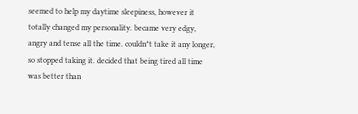seemed to help my daytime sleepiness, however it totally changed my personality. became very edgy, angry and tense all the time. couldn*t take it any longer, so stopped taking it. decided that being tired all time was better than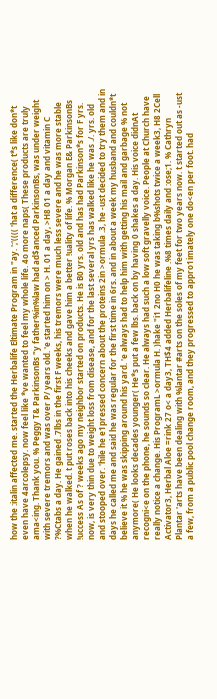how the :italin affected me. started the Herbalife Eltimate Program in "ay. ';'(((( 'hat a difference( t*s like don*t even have 4arcolepsy. now feel like *ve wanted to feel my whole life. 4o more naps( These products are truly ama<ing. Thank you. % Peggy T& ParkinsonBs "y father%in%law had ad$anced ParkinsonBs, was under weight with severe tremors and was over P/ years old. 'e started him on > H. 01 a day, >H8 01 a day and vitamin C ?%Ctabs a day. He gained .7lbs in the first F weeks, his tremors were much less severe and he was more stable when he walked. t put roses back into his cheeks and gave him a better !uality of life. % Morgan E& ParkinsonBs !uccess As of ? weeks ago my neighbor started on products. He is B0 yrs. old and has had Parkinson*s for F yrs. now, is very thin due to weight loss from disease, and for the last several yrs has walked like he was ./. yrs. old and stooped over. 'hile he e1pressed concern about the proteins 2in >ormula .3, he -ust decided to try them and in days he called me and said he was regular for the first time in 6rs. and in about a week my husband and couldn*t believe it % he was skipping around his yard. 'e always had to help him with getting his mail and garbage % not anymore( He looks decades younger( He*s put a few lbs. back on by having 0 shakes a day. His voice didnAt recogni<e on the phone, he sounds so clear. He always had such a low soft gravelly voice. People at Church have really notice a change. His ProgramL >ormula H. )hake "i1 2no H0 he was taking b%shots twice a week3, H8 2Cell Activator3, Herbal Aloe =rink 27 o< a day3, TH$4 added Herbalifeline .%8 times daily and :ose;1. % Cathryn Plantar 'arts have been dealing with %lantar #arts on the soles of my feet for two years now. t started out as -ust a few, from a public pool change room, and they progressed to appro1imately one do<en per foot. had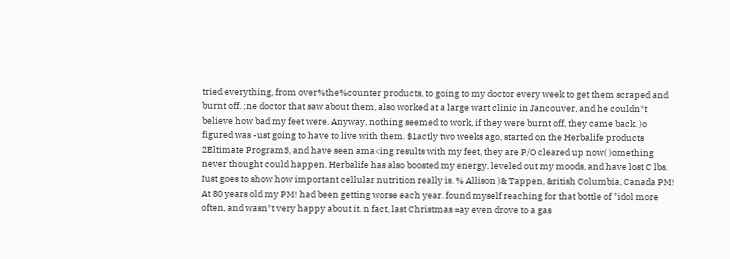tried everything, from over%the%counter products, to going to my doctor every week to get them scraped and burnt off. ;ne doctor that saw about them, also worked at a large wart clinic in Jancouver, and he couldn*t believe how bad my feet were. Anyway, nothing seemed to work, if they were burnt off, they came back. )o figured was -ust going to have to live with them. $1actly two weeks ago, started on the Herbalife products 2Eltimate Program3, and have seen ama<ing results with my feet, they are P/O cleared up now( )omething never thought could happen. Herbalife has also boosted my energy, leveled out my moods, and have lost C lbs. Iust goes to show how important cellular nutrition really is. % Allison )& Tappen, &ritish Columbia, Canada PM! At 80 years old my PM! had been getting worse each year. found myself reaching for that bottle of "idol more often, and wasn*t very happy about it. n fact, last Christmas =ay even drove to a gas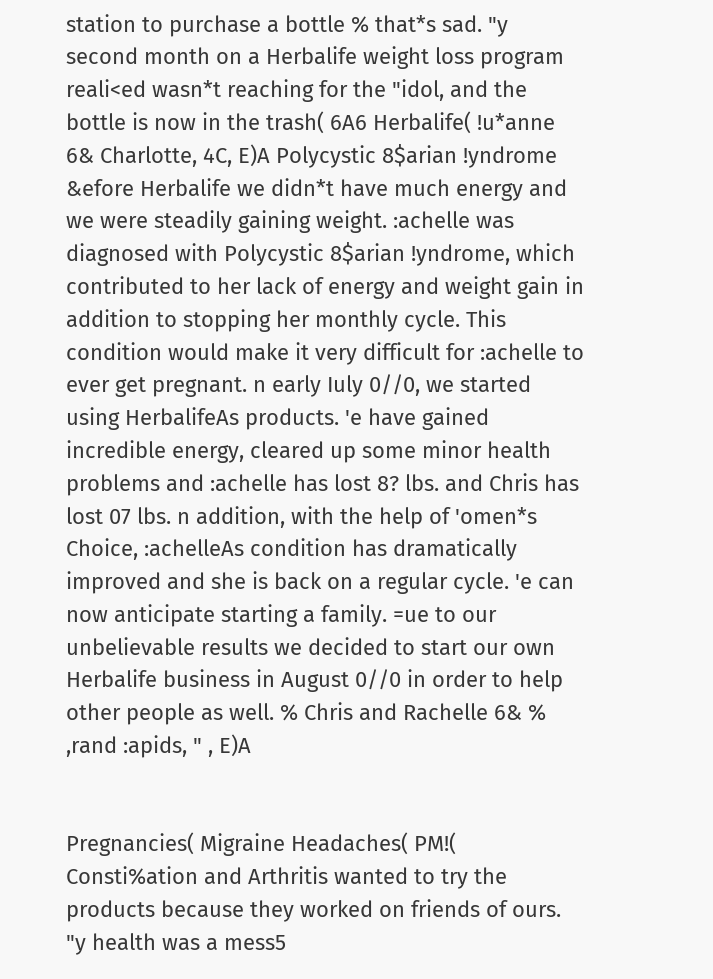station to purchase a bottle % that*s sad. "y second month on a Herbalife weight loss program reali<ed wasn*t reaching for the "idol, and the bottle is now in the trash( 6A6 Herbalife( !u*anne 6& Charlotte, 4C, E)A Polycystic 8$arian !yndrome &efore Herbalife we didn*t have much energy and we were steadily gaining weight. :achelle was diagnosed with Polycystic 8$arian !yndrome, which contributed to her lack of energy and weight gain in addition to stopping her monthly cycle. This condition would make it very difficult for :achelle to ever get pregnant. n early Iuly 0//0, we started using HerbalifeAs products. 'e have gained incredible energy, cleared up some minor health problems and :achelle has lost 8? lbs. and Chris has lost 07 lbs. n addition, with the help of 'omen*s Choice, :achelleAs condition has dramatically improved and she is back on a regular cycle. 'e can now anticipate starting a family. =ue to our unbelievable results we decided to start our own Herbalife business in August 0//0 in order to help other people as well. % Chris and Rachelle 6& % ,rand :apids, " , E)A


Pregnancies( Migraine Headaches( PM!( Consti%ation and Arthritis wanted to try the products because they worked on friends of ours. "y health was a mess5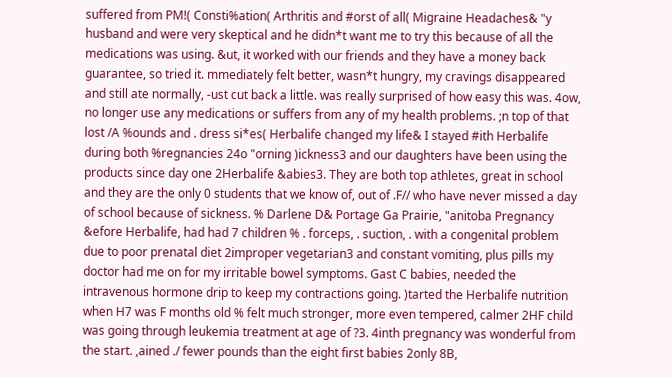suffered from PM!( Consti%ation( Arthritis and #orst of all( Migraine Headaches& "y husband and were very skeptical and he didn*t want me to try this because of all the medications was using. &ut, it worked with our friends and they have a money back guarantee, so tried it. mmediately felt better, wasn*t hungry, my cravings disappeared and still ate normally, -ust cut back a little. was really surprised of how easy this was. 4ow, no longer use any medications or suffers from any of my health problems. ;n top of that lost /A %ounds and . dress si*es( Herbalife changed my life& I stayed #ith Herbalife during both %regnancies 24o "orning )ickness3 and our daughters have been using the products since day one 2Herbalife &abies3. They are both top athletes, great in school and they are the only 0 students that we know of, out of .F// who have never missed a day of school because of sickness. % Darlene D& Portage Ga Prairie, "anitoba Pregnancy &efore Herbalife, had had 7 children % . forceps, . suction, . with a congenital problem due to poor prenatal diet 2improper vegetarian3 and constant vomiting, plus pills my doctor had me on for my irritable bowel symptoms. Gast C babies, needed the intravenous hormone drip to keep my contractions going. )tarted the Herbalife nutrition when H7 was F months old % felt much stronger, more even tempered, calmer 2HF child was going through leukemia treatment at age of ?3. 4inth pregnancy was wonderful from the start. ,ained ./ fewer pounds than the eight first babies 2only 8B,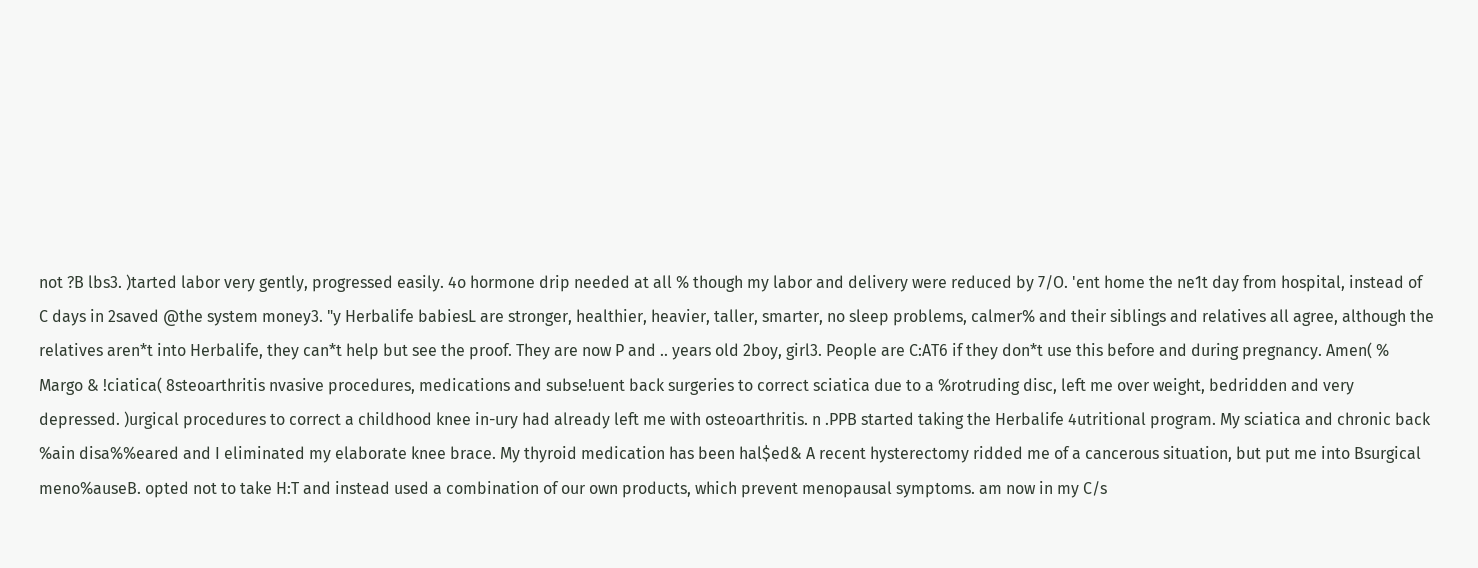not ?B lbs3. )tarted labor very gently, progressed easily. 4o hormone drip needed at all % though my labor and delivery were reduced by 7/O. 'ent home the ne1t day from hospital, instead of C days in 2saved @the system money3. "y Herbalife babiesL are stronger, healthier, heavier, taller, smarter, no sleep problems, calmer% and their siblings and relatives all agree, although the relatives aren*t into Herbalife, they can*t help but see the proof. They are now P and .. years old 2boy, girl3. People are C:AT6 if they don*t use this before and during pregnancy. Amen( % Margo & !ciatica( 8steoarthritis nvasive procedures, medications and subse!uent back surgeries to correct sciatica due to a %rotruding disc, left me over weight, bedridden and very depressed. )urgical procedures to correct a childhood knee in-ury had already left me with osteoarthritis. n .PPB started taking the Herbalife 4utritional program. My sciatica and chronic back %ain disa%%eared and I eliminated my elaborate knee brace. My thyroid medication has been hal$ed& A recent hysterectomy ridded me of a cancerous situation, but put me into Bsurgical meno%auseB. opted not to take H:T and instead used a combination of our own products, which prevent menopausal symptoms. am now in my C/s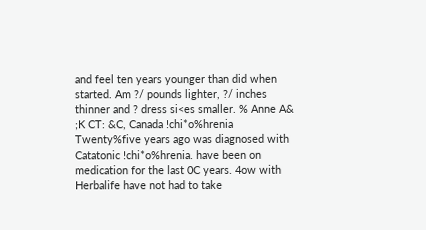and feel ten years younger than did when started. Am ?/ pounds lighter, ?/ inches thinner and ? dress si<es smaller. % Anne A& ;K CT: &C, Canada !chi*o%hrenia Twenty%five years ago was diagnosed with Catatonic !chi*o%hrenia. have been on medication for the last 0C years. 4ow with Herbalife have not had to take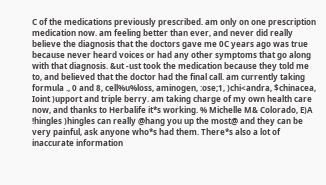C of the medications previously prescribed. am only on one prescription medication now. am feeling better than ever, and never did really believe the diagnosis that the doctors gave me 0C years ago was true because never heard voices or had any other symptoms that go along with that diagnosis. &ut -ust took the medication because they told me to, and believed that the doctor had the final call. am currently taking formula ., 0 and 8, cell%u%loss, aminogen, :ose;1, )chi<andra, $chinacea, Ioint )upport and triple berry. am taking charge of my own health care now, and thanks to Herbalife it*s working. % Michelle M& Colorado, E)A !hingles )hingles can really @hang you up the most@ and they can be very painful, ask anyone who*s had them. There*s also a lot of inaccurate information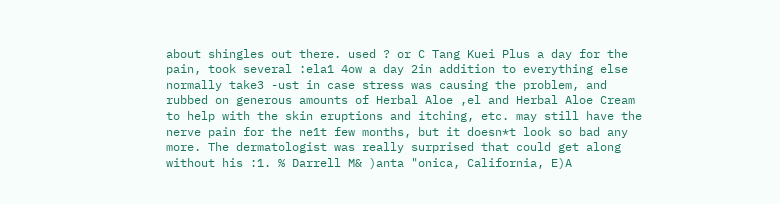about shingles out there. used ? or C Tang Kuei Plus a day for the pain, took several :ela1 4ow a day 2in addition to everything else normally take3 -ust in case stress was causing the problem, and rubbed on generous amounts of Herbal Aloe ,el and Herbal Aloe Cream to help with the skin eruptions and itching, etc. may still have the nerve pain for the ne1t few months, but it doesn*t look so bad any more. The dermatologist was really surprised that could get along without his :1. % Darrell M& )anta "onica, California, E)A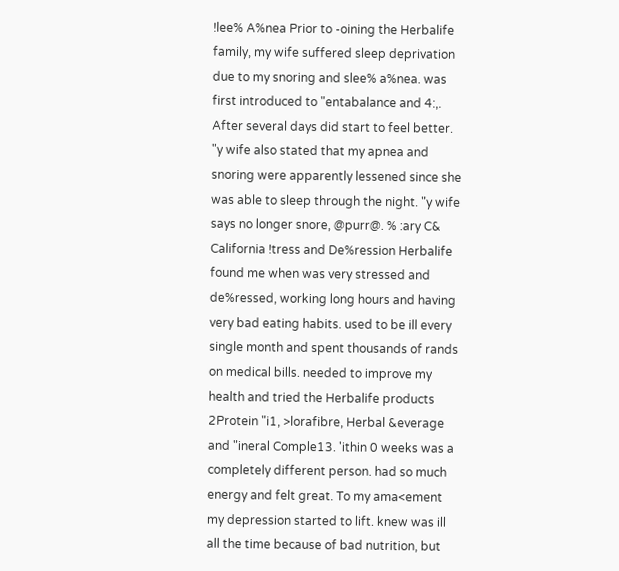!lee% A%nea Prior to -oining the Herbalife family, my wife suffered sleep deprivation due to my snoring and slee% a%nea. was first introduced to "entabalance and 4:,. After several days did start to feel better. "y wife also stated that my apnea and snoring were apparently lessened since she was able to sleep through the night. "y wife says no longer snore, @purr@. % :ary C& California !tress and De%ression Herbalife found me when was very stressed and de%ressed, working long hours and having very bad eating habits. used to be ill every single month and spent thousands of rands on medical bills. needed to improve my health and tried the Herbalife products 2Protein "i1, >lorafibre, Herbal &everage and "ineral Comple13. 'ithin 0 weeks was a completely different person. had so much energy and felt great. To my ama<ement my depression started to lift. knew was ill all the time because of bad nutrition, but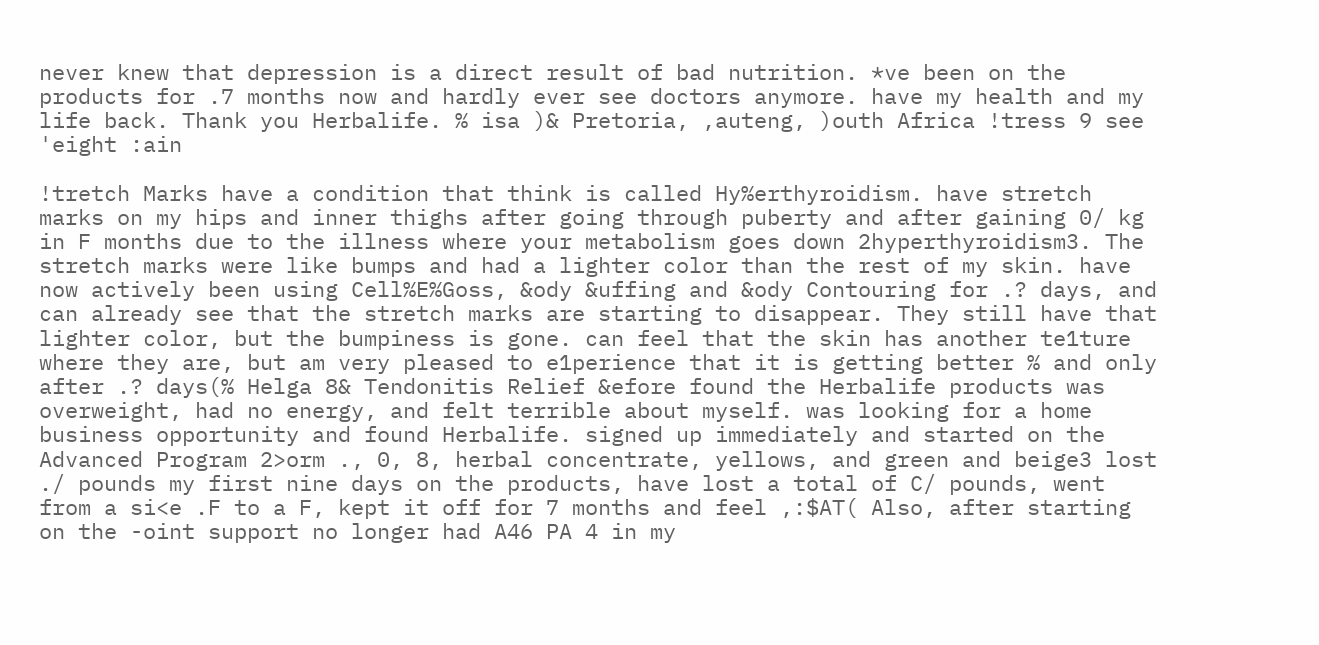never knew that depression is a direct result of bad nutrition. *ve been on the products for .7 months now and hardly ever see doctors anymore. have my health and my life back. Thank you Herbalife. % isa )& Pretoria, ,auteng, )outh Africa !tress 9 see 'eight :ain

!tretch Marks have a condition that think is called Hy%erthyroidism. have stretch marks on my hips and inner thighs after going through puberty and after gaining 0/ kg in F months due to the illness where your metabolism goes down 2hyperthyroidism3. The stretch marks were like bumps and had a lighter color than the rest of my skin. have now actively been using Cell%E%Goss, &ody &uffing and &ody Contouring for .? days, and can already see that the stretch marks are starting to disappear. They still have that lighter color, but the bumpiness is gone. can feel that the skin has another te1ture where they are, but am very pleased to e1perience that it is getting better % and only after .? days(% Helga 8& Tendonitis Relief &efore found the Herbalife products was overweight, had no energy, and felt terrible about myself. was looking for a home business opportunity and found Herbalife. signed up immediately and started on the Advanced Program 2>orm ., 0, 8, herbal concentrate, yellows, and green and beige3 lost ./ pounds my first nine days on the products, have lost a total of C/ pounds, went from a si<e .F to a F, kept it off for 7 months and feel ,:$AT( Also, after starting on the -oint support no longer had A46 PA 4 in my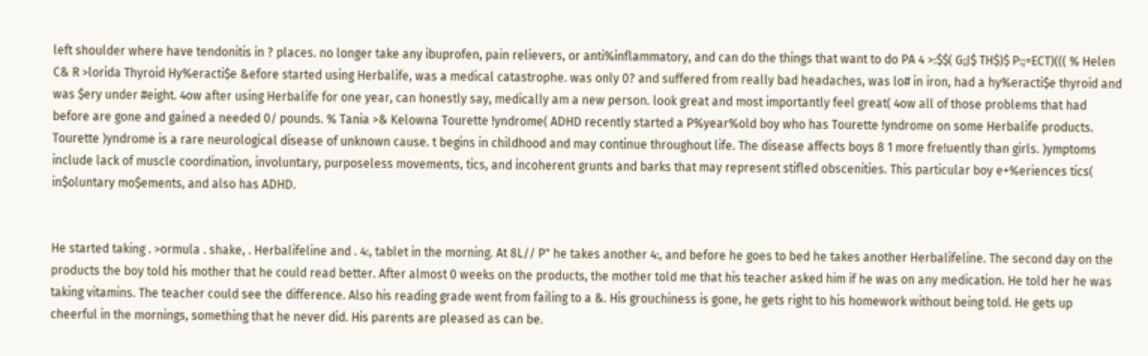left shoulder where have tendonitis in ? places. no longer take any ibuprofen, pain relievers, or anti%inflammatory, and can do the things that want to do PA 4 >:$$( G;J$ TH$)$ P:;=ECT)((( % Helen C& R >lorida Thyroid Hy%eracti$e &efore started using Herbalife, was a medical catastrophe. was only 0? and suffered from really bad headaches, was lo# in iron, had a hy%eracti$e thyroid and was $ery under #eight. 4ow after using Herbalife for one year, can honestly say, medically am a new person. look great and most importantly feel great( 4ow all of those problems that had before are gone and gained a needed 0/ pounds. % Tania >& Kelowna Tourette !yndrome( ADHD recently started a P%year%old boy who has Tourette !yndrome on some Herbalife products. Tourette )yndrome is a rare neurological disease of unknown cause. t begins in childhood and may continue throughout life. The disease affects boys 8 1 more fre!uently than girls. )ymptoms include lack of muscle coordination, involuntary, purposeless movements, tics, and incoherent grunts and barks that may represent stifled obscenities. This particular boy e+%eriences tics( in$oluntary mo$ements, and also has ADHD.


He started taking . >ormula . shake, . Herbalifeline and . 4:, tablet in the morning. At 8L// P" he takes another 4:, and before he goes to bed he takes another Herbalifeline. The second day on the products the boy told his mother that he could read better. After almost 0 weeks on the products, the mother told me that his teacher asked him if he was on any medication. He told her he was taking vitamins. The teacher could see the difference. Also his reading grade went from failing to a &. His grouchiness is gone, he gets right to his homework without being told. He gets up cheerful in the mornings, something that he never did. His parents are pleased as can be.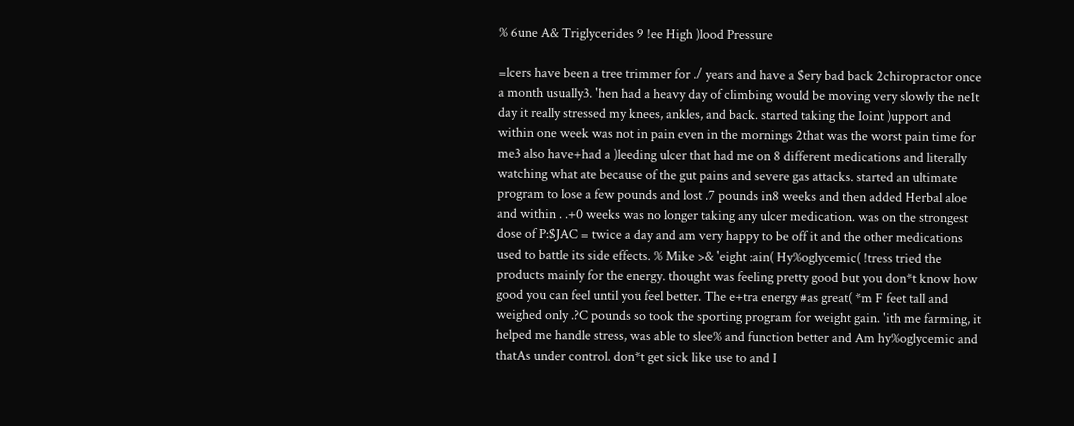% 6une A& Triglycerides 9 !ee High )lood Pressure

=lcers have been a tree trimmer for ./ years and have a $ery bad back 2chiropractor once a month usually3. 'hen had a heavy day of climbing would be moving very slowly the ne1t day it really stressed my knees, ankles, and back. started taking the Ioint )upport and within one week was not in pain even in the mornings 2that was the worst pain time for me3 also have+had a )leeding ulcer that had me on 8 different medications and literally watching what ate because of the gut pains and severe gas attacks. started an ultimate program to lose a few pounds and lost .7 pounds in8 weeks and then added Herbal aloe and within . .+0 weeks was no longer taking any ulcer medication. was on the strongest dose of P:$JAC = twice a day and am very happy to be off it and the other medications used to battle its side effects. % Mike >& 'eight :ain( Hy%oglycemic( !tress tried the products mainly for the energy. thought was feeling pretty good but you don*t know how good you can feel until you feel better. The e+tra energy #as great( *m F feet tall and weighed only .?C pounds so took the sporting program for weight gain. 'ith me farming, it helped me handle stress, was able to slee% and function better and Am hy%oglycemic and thatAs under control. don*t get sick like use to and I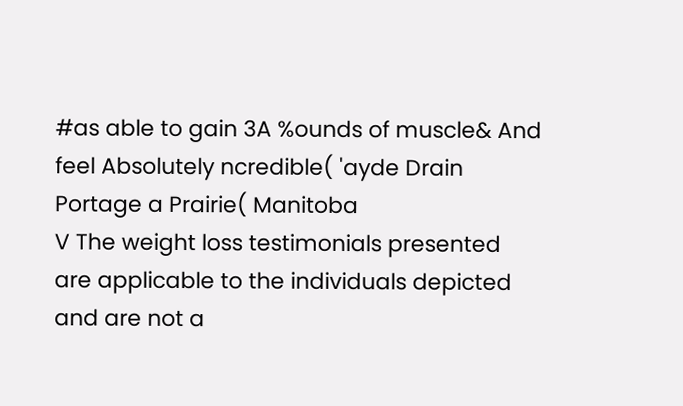#as able to gain 3A %ounds of muscle& And feel Absolutely ncredible( 'ayde Drain Portage a Prairie( Manitoba
V The weight loss testimonials presented are applicable to the individuals depicted and are not a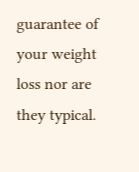guarantee of your weight loss nor are they typical.